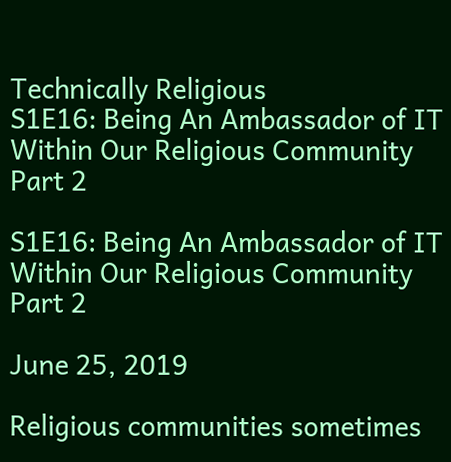Technically Religious
S1E16: Being An Ambassador of IT Within Our Religious Community Part 2

S1E16: Being An Ambassador of IT Within Our Religious Community Part 2

June 25, 2019

Religious communities sometimes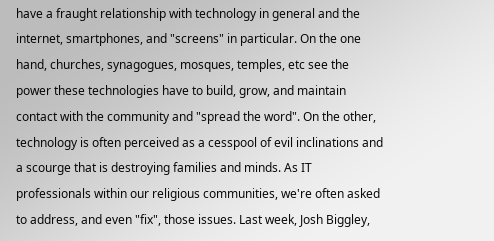have a fraught relationship with technology in general and the internet, smartphones, and "screens" in particular. On the one hand, churches, synagogues, mosques, temples, etc see the power these technologies have to build, grow, and maintain contact with the community and "spread the word". On the other, technology is often perceived as a cesspool of evil inclinations and a scourge that is destroying families and minds. As IT professionals within our religious communities, we're often asked to address, and even "fix", those issues. Last week, Josh Biggley,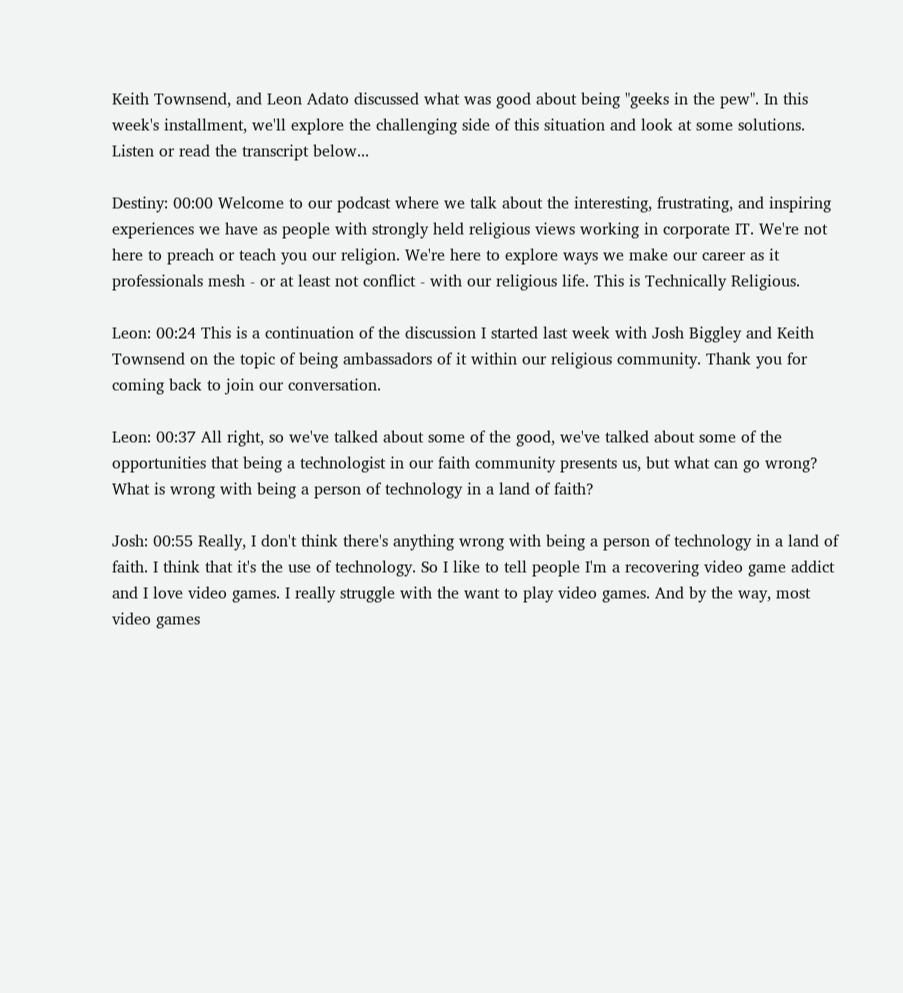Keith Townsend, and Leon Adato discussed what was good about being "geeks in the pew". In this week's installment, we'll explore the challenging side of this situation and look at some solutions. Listen or read the transcript below...

Destiny: 00:00 Welcome to our podcast where we talk about the interesting, frustrating, and inspiring experiences we have as people with strongly held religious views working in corporate IT. We're not here to preach or teach you our religion. We're here to explore ways we make our career as it professionals mesh - or at least not conflict - with our religious life. This is Technically Religious.

Leon: 00:24 This is a continuation of the discussion I started last week with Josh Biggley and Keith Townsend on the topic of being ambassadors of it within our religious community. Thank you for coming back to join our conversation.

Leon: 00:37 All right, so we've talked about some of the good, we've talked about some of the opportunities that being a technologist in our faith community presents us, but what can go wrong? What is wrong with being a person of technology in a land of faith?

Josh: 00:55 Really, I don't think there's anything wrong with being a person of technology in a land of faith. I think that it's the use of technology. So I like to tell people I'm a recovering video game addict and I love video games. I really struggle with the want to play video games. And by the way, most video games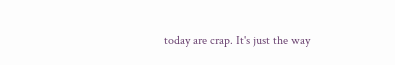today are crap. It's just the way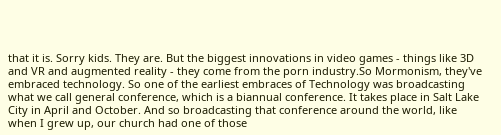that it is. Sorry kids. They are. But the biggest innovations in video games - things like 3D and VR and augmented reality - they come from the porn industry.So Mormonism, they've embraced technology. So one of the earliest embraces of Technology was broadcasting what we call general conference, which is a biannual conference. It takes place in Salt Lake City in April and October. And so broadcasting that conference around the world, like when I grew up, our church had one of those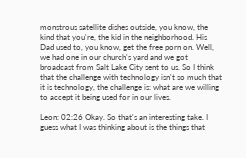monstrous satellite dishes outside, you know, the kind that you're, the kid in the neighborhood. His Dad used to, you know, get the free porn on. Well, we had one in our church's yard and we got broadcast from Salt Lake City sent to us. So I think that the challenge with technology isn't so much that it is technology, the challenge is: what are we willing to accept it being used for in our lives.

Leon: 02:26 Okay. So that's an interesting take. I guess what I was thinking about is the things that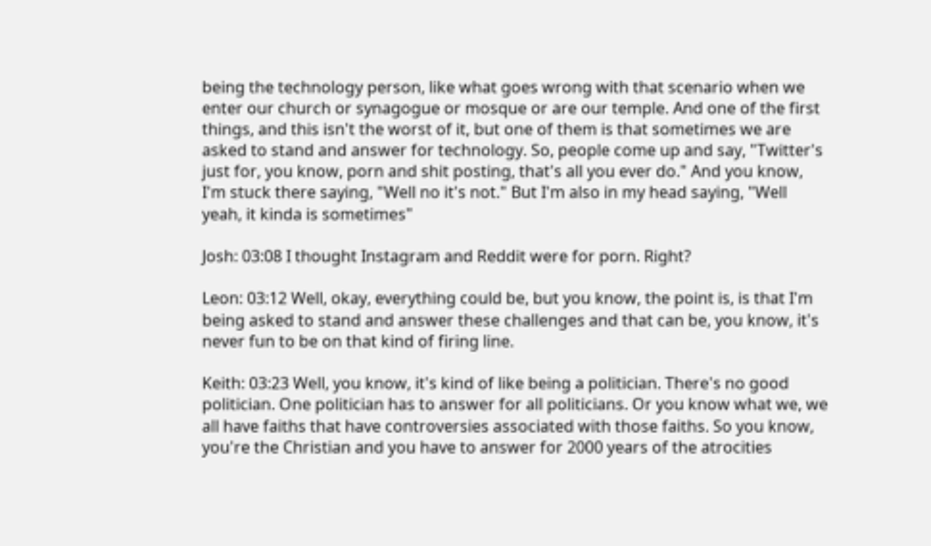being the technology person, like what goes wrong with that scenario when we enter our church or synagogue or mosque or are our temple. And one of the first things, and this isn't the worst of it, but one of them is that sometimes we are asked to stand and answer for technology. So, people come up and say, "Twitter's just for, you know, porn and shit posting, that's all you ever do." And you know, I'm stuck there saying, "Well no it's not." But I'm also in my head saying, "Well yeah, it kinda is sometimes"

Josh: 03:08 I thought Instagram and Reddit were for porn. Right?

Leon: 03:12 Well, okay, everything could be, but you know, the point is, is that I'm being asked to stand and answer these challenges and that can be, you know, it's never fun to be on that kind of firing line.

Keith: 03:23 Well, you know, it's kind of like being a politician. There's no good politician. One politician has to answer for all politicians. Or you know what we, we all have faiths that have controversies associated with those faiths. So you know, you're the Christian and you have to answer for 2000 years of the atrocities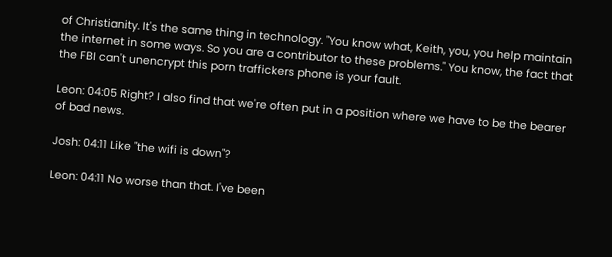of Christianity. It's the same thing in technology. "You know what, Keith, you, you help maintain the internet in some ways. So you are a contributor to these problems." You know, the fact that the FBI can't unencrypt this porn traffickers phone is your fault.

Leon: 04:05 Right? I also find that we're often put in a position where we have to be the bearer of bad news.

Josh: 04:11 Like "the wifi is down"?

Leon: 04:11 No worse than that. I've been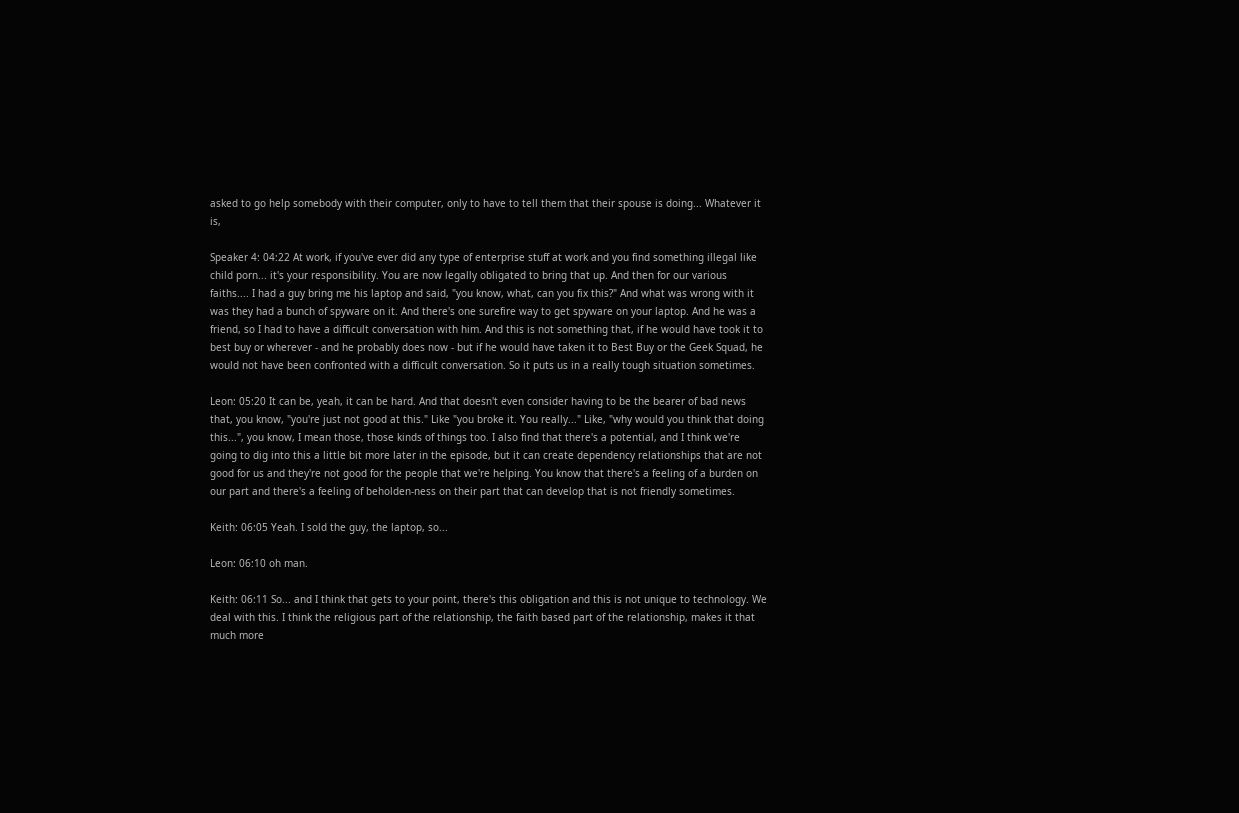asked to go help somebody with their computer, only to have to tell them that their spouse is doing... Whatever it is,

Speaker 4: 04:22 At work, if you've ever did any type of enterprise stuff at work and you find something illegal like child porn... it's your responsibility. You are now legally obligated to bring that up. And then for our various faiths.... I had a guy bring me his laptop and said, "you know, what, can you fix this?" And what was wrong with it was they had a bunch of spyware on it. And there's one surefire way to get spyware on your laptop. And he was a friend, so I had to have a difficult conversation with him. And this is not something that, if he would have took it to best buy or wherever - and he probably does now - but if he would have taken it to Best Buy or the Geek Squad, he would not have been confronted with a difficult conversation. So it puts us in a really tough situation sometimes.

Leon: 05:20 It can be, yeah, it can be hard. And that doesn't even consider having to be the bearer of bad news that, you know, "you're just not good at this." Like "you broke it. You really..." Like, "why would you think that doing this...", you know, I mean those, those kinds of things too. I also find that there's a potential, and I think we're going to dig into this a little bit more later in the episode, but it can create dependency relationships that are not good for us and they're not good for the people that we're helping. You know that there's a feeling of a burden on our part and there's a feeling of beholden-ness on their part that can develop that is not friendly sometimes.

Keith: 06:05 Yeah. I sold the guy, the laptop, so...

Leon: 06:10 oh man.

Keith: 06:11 So... and I think that gets to your point, there's this obligation and this is not unique to technology. We deal with this. I think the religious part of the relationship, the faith based part of the relationship, makes it that much more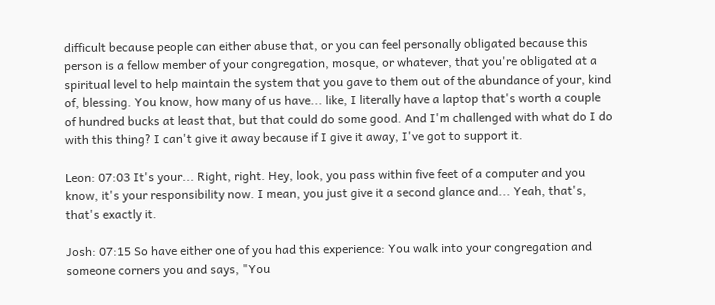difficult because people can either abuse that, or you can feel personally obligated because this person is a fellow member of your congregation, mosque, or whatever, that you're obligated at a spiritual level to help maintain the system that you gave to them out of the abundance of your, kind of, blessing. You know, how many of us have... like, I literally have a laptop that's worth a couple of hundred bucks at least that, but that could do some good. And I'm challenged with what do I do with this thing? I can't give it away because if I give it away, I've got to support it.

Leon: 07:03 It's your... Right, right. Hey, look, you pass within five feet of a computer and you know, it's your responsibility now. I mean, you just give it a second glance and... Yeah, that's, that's exactly it.

Josh: 07:15 So have either one of you had this experience: You walk into your congregation and someone corners you and says, "You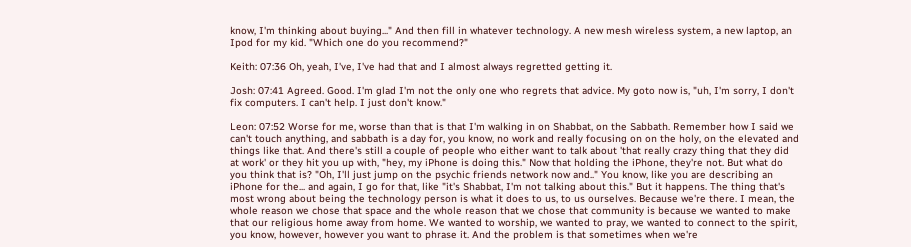know, I'm thinking about buying..." And then fill in whatever technology. A new mesh wireless system, a new laptop, an Ipod for my kid. "Which one do you recommend?"

Keith: 07:36 Oh, yeah, I've, I've had that and I almost always regretted getting it.

Josh: 07:41 Agreed. Good. I'm glad I'm not the only one who regrets that advice. My goto now is, "uh, I'm sorry, I don't fix computers. I can't help. I just don't know."

Leon: 07:52 Worse for me, worse than that is that I'm walking in on Shabbat, on the Sabbath. Remember how I said we can't touch anything, and sabbath is a day for, you know, no work and really focusing on on the holy, on the elevated and things like that. And there's still a couple of people who either want to talk about 'that really crazy thing that they did at work' or they hit you up with, "hey, my iPhone is doing this." Now that holding the iPhone, they're not. But what do you think that is? "Oh, I'll just jump on the psychic friends network now and.." You know, like you are describing an iPhone for the... and again, I go for that, like "it's Shabbat, I'm not talking about this." But it happens. The thing that's most wrong about being the technology person is what it does to us, to us ourselves. Because we're there. I mean, the whole reason we chose that space and the whole reason that we chose that community is because we wanted to make that our religious home away from home. We wanted to worship, we wanted to pray, we wanted to connect to the spirit, you know, however, however you want to phrase it. And the problem is that sometimes when we're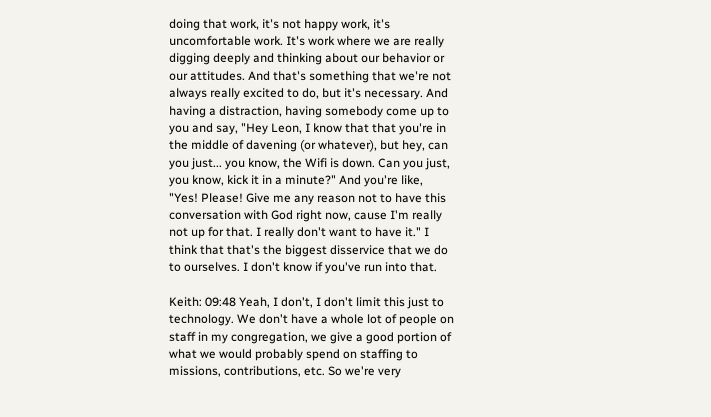doing that work, it's not happy work, it's uncomfortable work. It's work where we are really digging deeply and thinking about our behavior or our attitudes. And that's something that we're not always really excited to do, but it's necessary. And having a distraction, having somebody come up to you and say, "Hey Leon, I know that that you're in the middle of davening (or whatever), but hey, can you just... you know, the Wifi is down. Can you just, you know, kick it in a minute?" And you're like, "Yes! Please! Give me any reason not to have this conversation with God right now, cause I'm really not up for that. I really don't want to have it." I think that that's the biggest disservice that we do to ourselves. I don't know if you've run into that.

Keith: 09:48 Yeah, I don't, I don't limit this just to technology. We don't have a whole lot of people on staff in my congregation, we give a good portion of what we would probably spend on staffing to missions, contributions, etc. So we're very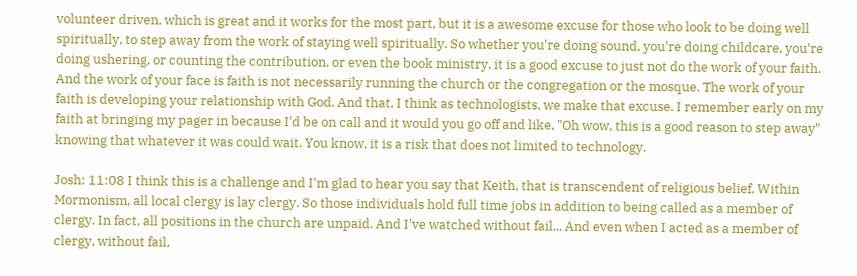volunteer driven, which is great and it works for the most part, but it is a awesome excuse for those who look to be doing well spiritually, to step away from the work of staying well spiritually. So whether you're doing sound, you're doing childcare, you're doing ushering, or counting the contribution, or even the book ministry, it is a good excuse to just not do the work of your faith. And the work of your face is faith is not necessarily running the church or the congregation or the mosque. The work of your faith is developing your relationship with God. And that, I think as technologists, we make that excuse. I remember early on my faith at bringing my pager in because I'd be on call and it would you go off and like, "Oh wow, this is a good reason to step away" knowing that whatever it was could wait. You know, it is a risk that does not limited to technology.

Josh: 11:08 I think this is a challenge and I'm glad to hear you say that Keith, that is transcendent of religious belief. Within Mormonism, all local clergy is lay clergy. So those individuals hold full time jobs in addition to being called as a member of clergy. In fact, all positions in the church are unpaid. And I've watched without fail... And even when I acted as a member of clergy, without fail,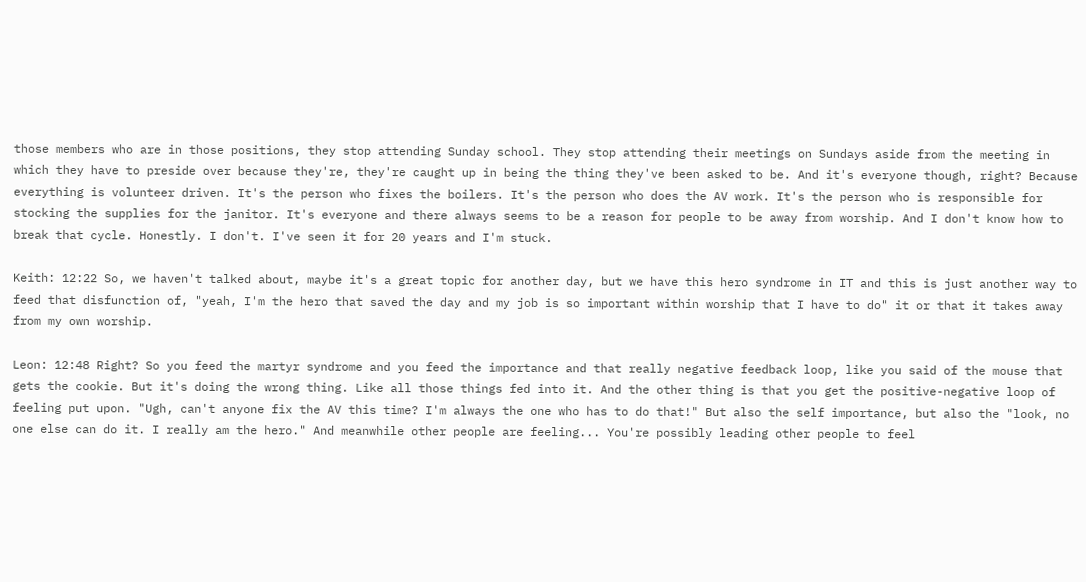those members who are in those positions, they stop attending Sunday school. They stop attending their meetings on Sundays aside from the meeting in which they have to preside over because they're, they're caught up in being the thing they've been asked to be. And it's everyone though, right? Because everything is volunteer driven. It's the person who fixes the boilers. It's the person who does the AV work. It's the person who is responsible for stocking the supplies for the janitor. It's everyone and there always seems to be a reason for people to be away from worship. And I don't know how to break that cycle. Honestly. I don't. I've seen it for 20 years and I'm stuck.

Keith: 12:22 So, we haven't talked about, maybe it's a great topic for another day, but we have this hero syndrome in IT and this is just another way to feed that disfunction of, "yeah, I'm the hero that saved the day and my job is so important within worship that I have to do" it or that it takes away from my own worship.

Leon: 12:48 Right? So you feed the martyr syndrome and you feed the importance and that really negative feedback loop, like you said of the mouse that gets the cookie. But it's doing the wrong thing. Like all those things fed into it. And the other thing is that you get the positive-negative loop of feeling put upon. "Ugh, can't anyone fix the AV this time? I'm always the one who has to do that!" But also the self importance, but also the "look, no one else can do it. I really am the hero." And meanwhile other people are feeling... You're possibly leading other people to feel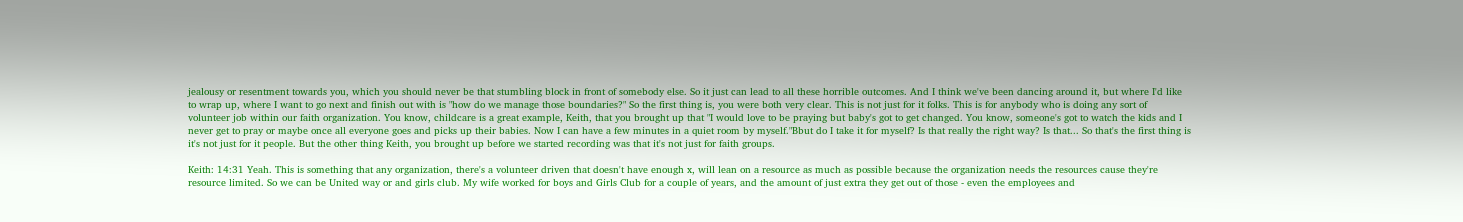jealousy or resentment towards you, which you should never be that stumbling block in front of somebody else. So it just can lead to all these horrible outcomes. And I think we've been dancing around it, but where I'd like to wrap up, where I want to go next and finish out with is "how do we manage those boundaries?" So the first thing is, you were both very clear. This is not just for it folks. This is for anybody who is doing any sort of volunteer job within our faith organization. You know, childcare is a great example, Keith, that you brought up that "I would love to be praying but baby's got to get changed. You know, someone's got to watch the kids and I never get to pray or maybe once all everyone goes and picks up their babies. Now I can have a few minutes in a quiet room by myself."Bbut do I take it for myself? Is that really the right way? Is that... So that's the first thing is it's not just for it people. But the other thing Keith, you brought up before we started recording was that it's not just for faith groups.

Keith: 14:31 Yeah. This is something that any organization, there's a volunteer driven that doesn't have enough x, will lean on a resource as much as possible because the organization needs the resources cause they're resource limited. So we can be United way or and girls club. My wife worked for boys and Girls Club for a couple of years, and the amount of just extra they get out of those - even the employees and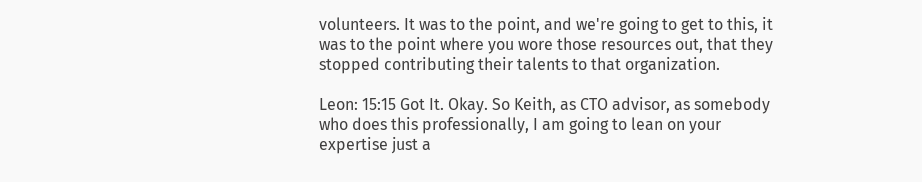volunteers. It was to the point, and we're going to get to this, it was to the point where you wore those resources out, that they stopped contributing their talents to that organization.

Leon: 15:15 Got It. Okay. So Keith, as CTO advisor, as somebody who does this professionally, I am going to lean on your expertise just a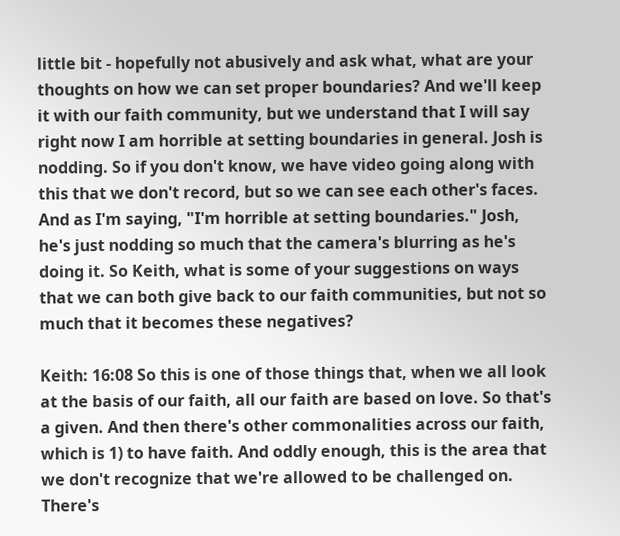little bit - hopefully not abusively and ask what, what are your thoughts on how we can set proper boundaries? And we'll keep it with our faith community, but we understand that I will say right now I am horrible at setting boundaries in general. Josh is nodding. So if you don't know, we have video going along with this that we don't record, but so we can see each other's faces. And as I'm saying, "I'm horrible at setting boundaries." Josh, he's just nodding so much that the camera's blurring as he's doing it. So Keith, what is some of your suggestions on ways that we can both give back to our faith communities, but not so much that it becomes these negatives?

Keith: 16:08 So this is one of those things that, when we all look at the basis of our faith, all our faith are based on love. So that's a given. And then there's other commonalities across our faith, which is 1) to have faith. And oddly enough, this is the area that we don't recognize that we're allowed to be challenged on. There's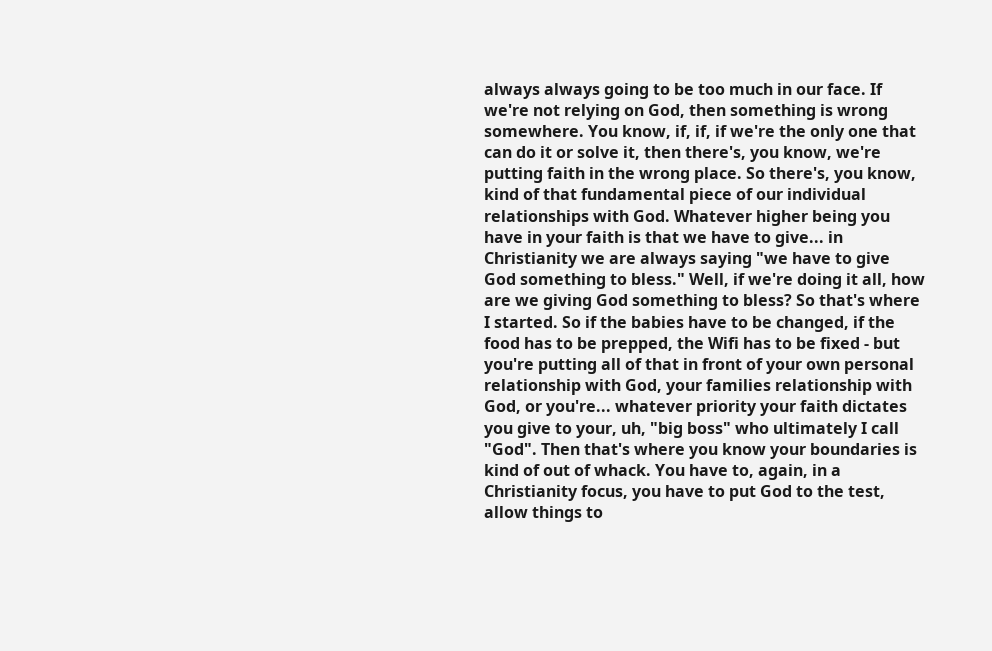always always going to be too much in our face. If we're not relying on God, then something is wrong somewhere. You know, if, if, if we're the only one that can do it or solve it, then there's, you know, we're putting faith in the wrong place. So there's, you know, kind of that fundamental piece of our individual relationships with God. Whatever higher being you have in your faith is that we have to give... in Christianity we are always saying "we have to give God something to bless." Well, if we're doing it all, how are we giving God something to bless? So that's where I started. So if the babies have to be changed, if the food has to be prepped, the Wifi has to be fixed - but you're putting all of that in front of your own personal relationship with God, your families relationship with God, or you're... whatever priority your faith dictates you give to your, uh, "big boss" who ultimately I call "God". Then that's where you know your boundaries is kind of out of whack. You have to, again, in a Christianity focus, you have to put God to the test, allow things to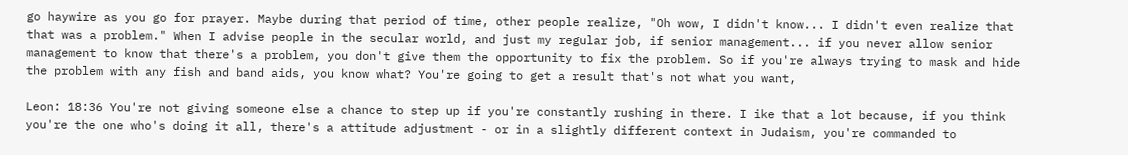go haywire as you go for prayer. Maybe during that period of time, other people realize, "Oh wow, I didn't know... I didn't even realize that that was a problem." When I advise people in the secular world, and just my regular job, if senior management... if you never allow senior management to know that there's a problem, you don't give them the opportunity to fix the problem. So if you're always trying to mask and hide the problem with any fish and band aids, you know what? You're going to get a result that's not what you want,

Leon: 18:36 You're not giving someone else a chance to step up if you're constantly rushing in there. I ike that a lot because, if you think you're the one who's doing it all, there's a attitude adjustment - or in a slightly different context in Judaism, you're commanded to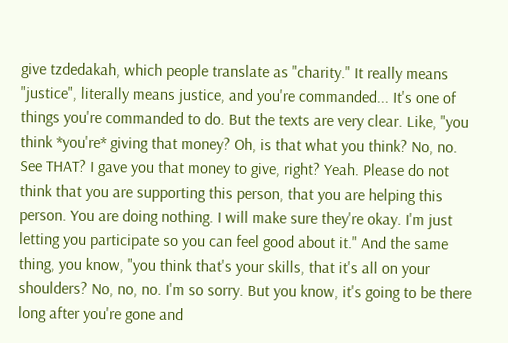give tzdedakah, which people translate as "charity." It really means "justice", literally means justice, and you're commanded... It's one of things you're commanded to do. But the texts are very clear. Like, "you think *you're* giving that money? Oh, is that what you think? No, no. See THAT? I gave you that money to give, right? Yeah. Please do not think that you are supporting this person, that you are helping this person. You are doing nothing. I will make sure they're okay. I'm just letting you participate so you can feel good about it." And the same thing, you know, "you think that's your skills, that it's all on your shoulders? No, no, no. I'm so sorry. But you know, it's going to be there long after you're gone and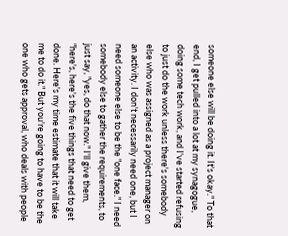someone else will be doing it. It's okay." To that end, I get pulled into a lot at my synagogue, doing some tech work, and I've started refusing to just do the work unless there's somebody else who was assigned as a project manager on an activity. I don't necessarily need one, but I need someone else to be the "one face." I need somebody else to gather the requirements, to just say, "yes, do that now." I'll give them, "here's, here's the five things that need to get done. Here's my time estimate that it will take me to do it." But you're going to have to be the one who gets approval, who deals with people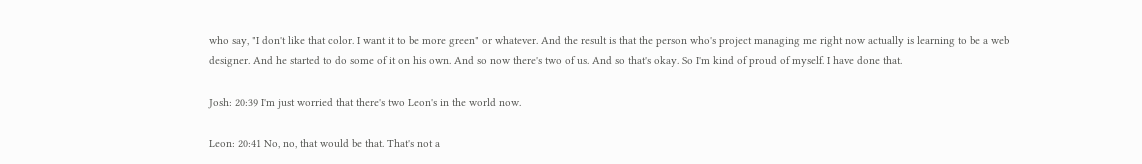who say, "I don't like that color. I want it to be more green" or whatever. And the result is that the person who's project managing me right now actually is learning to be a web designer. And he started to do some of it on his own. And so now there's two of us. And so that's okay. So I'm kind of proud of myself. I have done that.

Josh: 20:39 I'm just worried that there's two Leon's in the world now.

Leon: 20:41 No, no, that would be that. That's not a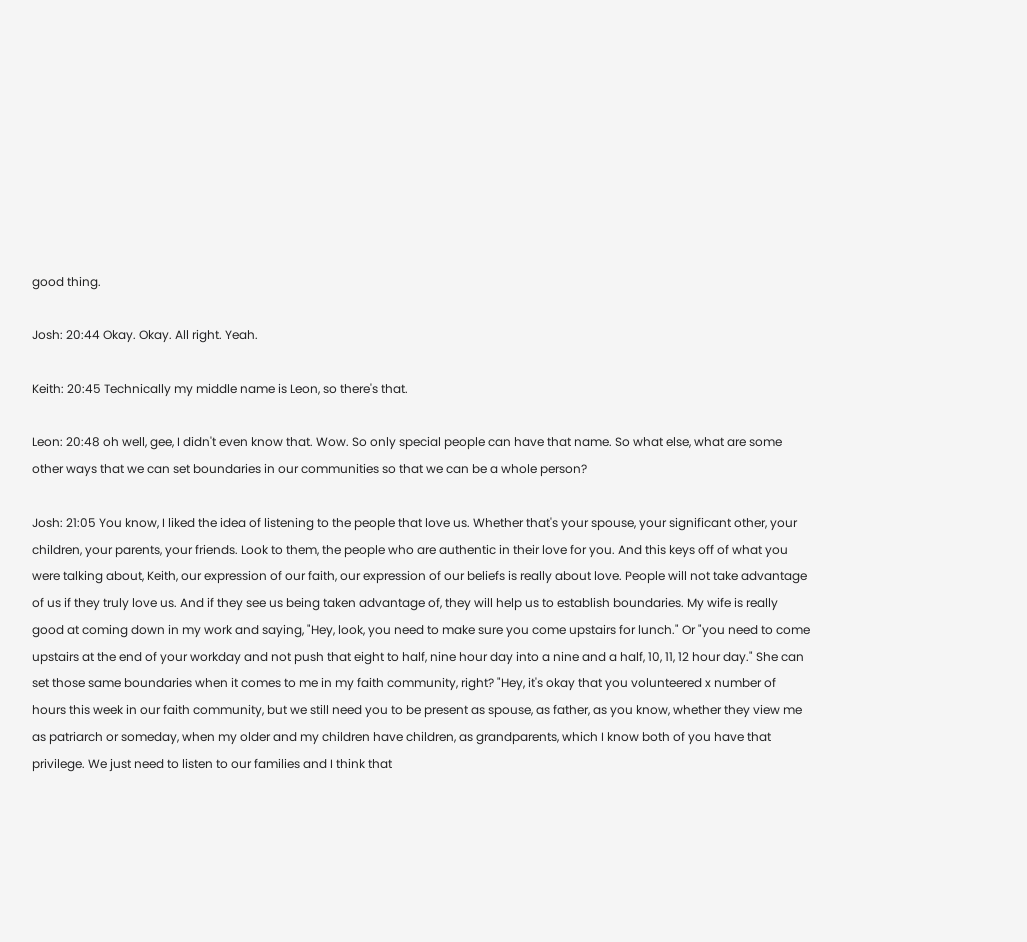good thing.

Josh: 20:44 Okay. Okay. All right. Yeah.

Keith: 20:45 Technically my middle name is Leon, so there's that.

Leon: 20:48 oh well, gee, I didn't even know that. Wow. So only special people can have that name. So what else, what are some other ways that we can set boundaries in our communities so that we can be a whole person?

Josh: 21:05 You know, I liked the idea of listening to the people that love us. Whether that's your spouse, your significant other, your children, your parents, your friends. Look to them, the people who are authentic in their love for you. And this keys off of what you were talking about, Keith, our expression of our faith, our expression of our beliefs is really about love. People will not take advantage of us if they truly love us. And if they see us being taken advantage of, they will help us to establish boundaries. My wife is really good at coming down in my work and saying, "Hey, look, you need to make sure you come upstairs for lunch." Or "you need to come upstairs at the end of your workday and not push that eight to half, nine hour day into a nine and a half, 10, 11, 12 hour day." She can set those same boundaries when it comes to me in my faith community, right? "Hey, it's okay that you volunteered x number of hours this week in our faith community, but we still need you to be present as spouse, as father, as you know, whether they view me as patriarch or someday, when my older and my children have children, as grandparents, which I know both of you have that privilege. We just need to listen to our families and I think that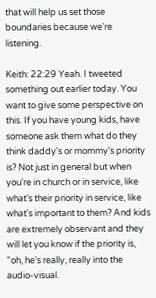that will help us set those boundaries because we're listening.

Keith: 22:29 Yeah. I tweeted something out earlier today. You want to give some perspective on this. If you have young kids, have someone ask them what do they think daddy's or mommy's priority is? Not just in general but when you're in church or in service, like what's their priority in service, like what's important to them? And kids are extremely observant and they will let you know if the priority is, "oh, he's really, really into the audio-visual.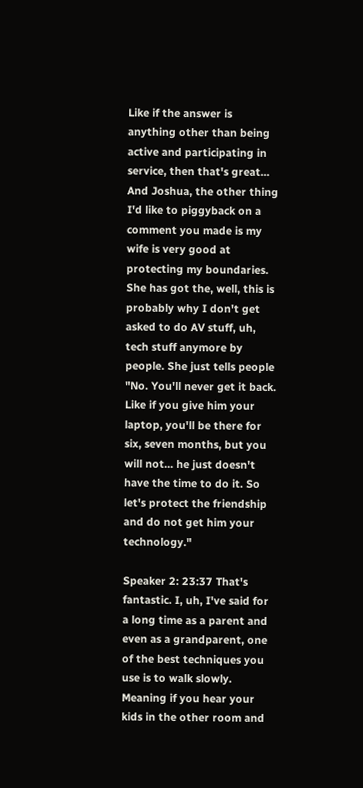Like if the answer is anything other than being active and participating in service, then that's great... And Joshua, the other thing I'd like to piggyback on a comment you made is my wife is very good at protecting my boundaries. She has got the, well, this is probably why I don't get asked to do AV stuff, uh, tech stuff anymore by people. She just tells people "No. You'll never get it back. Like if you give him your laptop, you'll be there for six, seven months, but you will not... he just doesn't have the time to do it. So let's protect the friendship and do not get him your technology."

Speaker 2: 23:37 That's fantastic. I, uh, I've said for a long time as a parent and even as a grandparent, one of the best techniques you use is to walk slowly. Meaning if you hear your kids in the other room and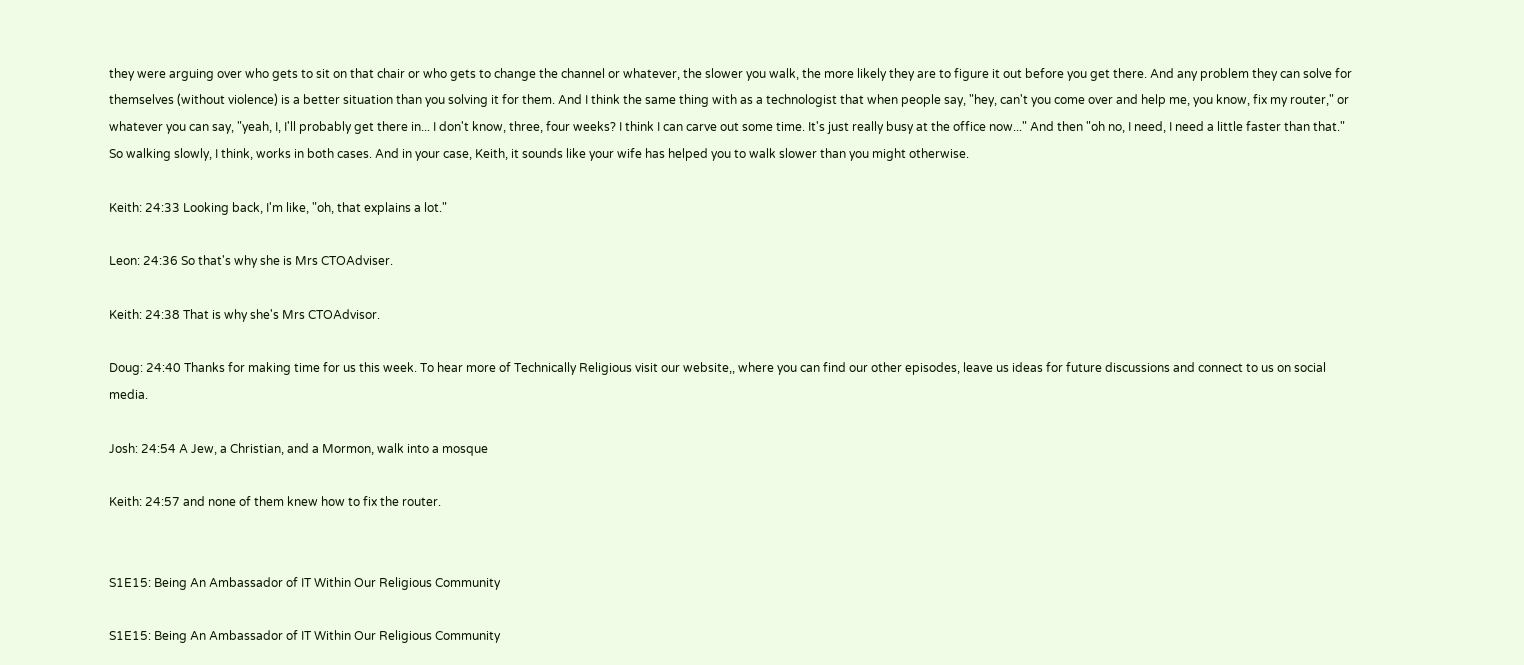they were arguing over who gets to sit on that chair or who gets to change the channel or whatever, the slower you walk, the more likely they are to figure it out before you get there. And any problem they can solve for themselves (without violence) is a better situation than you solving it for them. And I think the same thing with as a technologist that when people say, "hey, can't you come over and help me, you know, fix my router," or whatever you can say, "yeah, I, I'll probably get there in... I don't know, three, four weeks? I think I can carve out some time. It's just really busy at the office now..." And then "oh no, I need, I need a little faster than that." So walking slowly, I think, works in both cases. And in your case, Keith, it sounds like your wife has helped you to walk slower than you might otherwise.

Keith: 24:33 Looking back, I'm like, "oh, that explains a lot."

Leon: 24:36 So that's why she is Mrs CTOAdviser.

Keith: 24:38 That is why she's Mrs CTOAdvisor.

Doug: 24:40 Thanks for making time for us this week. To hear more of Technically Religious visit our website,, where you can find our other episodes, leave us ideas for future discussions and connect to us on social media.

Josh: 24:54 A Jew, a Christian, and a Mormon, walk into a mosque

Keith: 24:57 and none of them knew how to fix the router.


S1E15: Being An Ambassador of IT Within Our Religious Community

S1E15: Being An Ambassador of IT Within Our Religious Community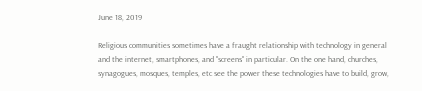June 18, 2019

Religious communities sometimes have a fraught relationship with technology in general and the internet, smartphones, and "screens" in particular. On the one hand, churches, synagogues, mosques, temples, etc see the power these technologies have to build, grow,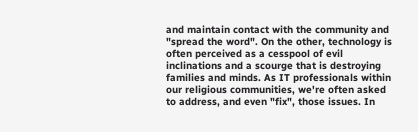and maintain contact with the community and "spread the word". On the other, technology is often perceived as a cesspool of evil inclinations and a scourge that is destroying families and minds. As IT professionals within our religious communities, we're often asked to address, and even "fix", those issues. In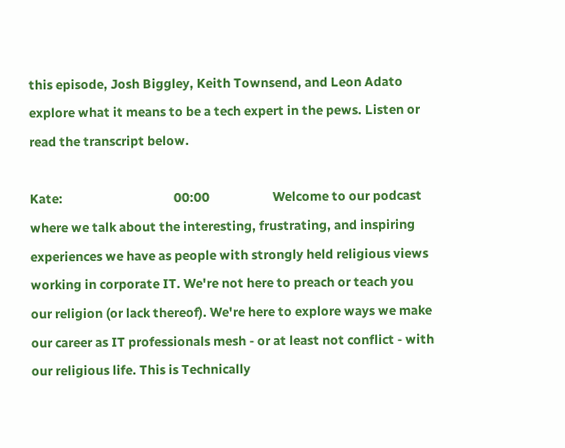this episode, Josh Biggley, Keith Townsend, and Leon Adato explore what it means to be a tech expert in the pews. Listen or read the transcript below.

Kate:                                     00:00                     Welcome to our podcast where we talk about the interesting, frustrating, and inspiring experiences we have as people with strongly held religious views working in corporate IT. We're not here to preach or teach you our religion (or lack thereof). We're here to explore ways we make our career as IT professionals mesh - or at least not conflict - with our religious life. This is Technically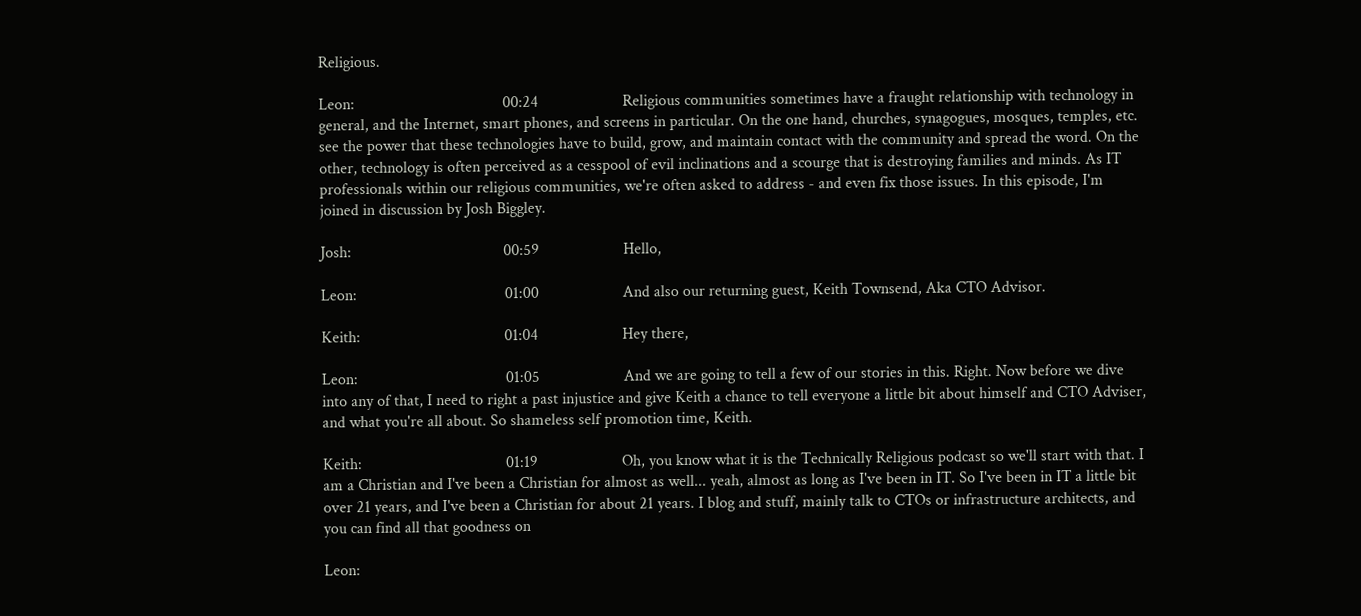Religious.

Leon:                                     00:24                     Religious communities sometimes have a fraught relationship with technology in general, and the Internet, smart phones, and screens in particular. On the one hand, churches, synagogues, mosques, temples, etc. see the power that these technologies have to build, grow, and maintain contact with the community and spread the word. On the other, technology is often perceived as a cesspool of evil inclinations and a scourge that is destroying families and minds. As IT professionals within our religious communities, we're often asked to address - and even fix those issues. In this episode, I'm joined in discussion by Josh Biggley.

Josh:                                      00:59                     Hello,

Leon:                                     01:00                     And also our returning guest, Keith Townsend, Aka CTO Advisor.

Keith:                                    01:04                     Hey there,

Leon:                                     01:05                     And we are going to tell a few of our stories in this. Right. Now before we dive into any of that, I need to right a past injustice and give Keith a chance to tell everyone a little bit about himself and CTO Adviser, and what you're all about. So shameless self promotion time, Keith.

Keith:                                    01:19                     Oh, you know what it is the Technically Religious podcast so we'll start with that. I am a Christian and I've been a Christian for almost as well... yeah, almost as long as I've been in IT. So I've been in IT a little bit over 21 years, and I've been a Christian for about 21 years. I blog and stuff, mainly talk to CTOs or infrastructure architects, and you can find all that goodness on

Leon: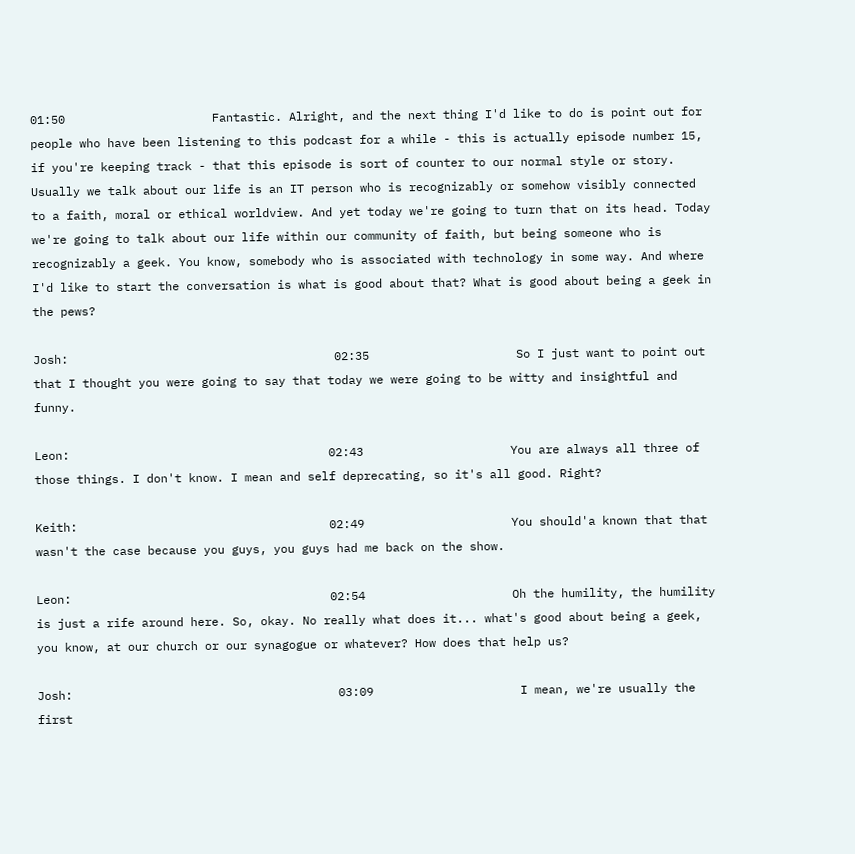01:50                     Fantastic. Alright, and the next thing I'd like to do is point out for people who have been listening to this podcast for a while - this is actually episode number 15, if you're keeping track - that this episode is sort of counter to our normal style or story. Usually we talk about our life is an IT person who is recognizably or somehow visibly connected to a faith, moral or ethical worldview. And yet today we're going to turn that on its head. Today we're going to talk about our life within our community of faith, but being someone who is recognizably a geek. You know, somebody who is associated with technology in some way. And where I'd like to start the conversation is what is good about that? What is good about being a geek in the pews?

Josh:                                      02:35                     So I just want to point out that I thought you were going to say that today we were going to be witty and insightful and funny.

Leon:                                     02:43                     You are always all three of those things. I don't know. I mean and self deprecating, so it's all good. Right?

Keith:                                    02:49                     You should'a known that that wasn't the case because you guys, you guys had me back on the show.

Leon:                                     02:54                     Oh the humility, the humility is just a rife around here. So, okay. No really what does it... what's good about being a geek, you know, at our church or our synagogue or whatever? How does that help us?

Josh:                                      03:09                     I mean, we're usually the first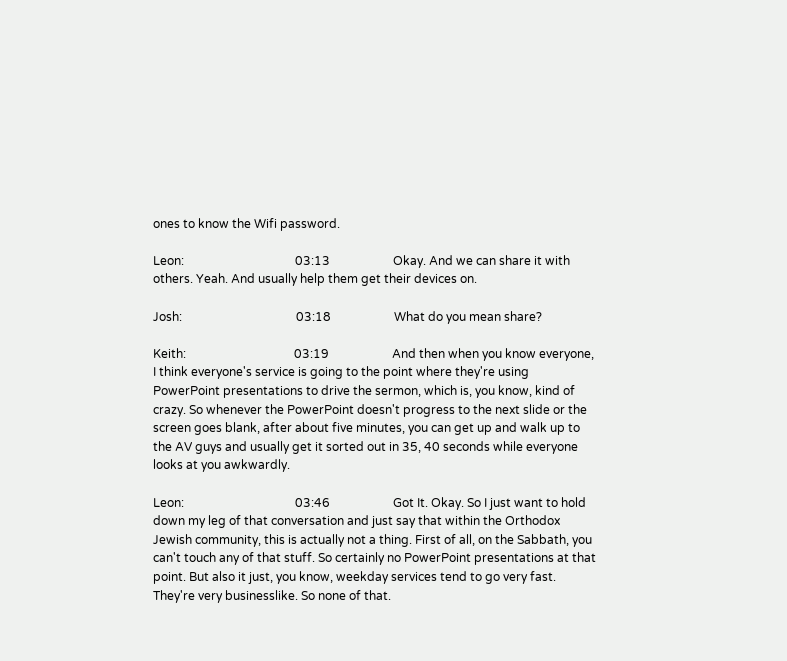ones to know the Wifi password.

Leon:                                     03:13                     Okay. And we can share it with others. Yeah. And usually help them get their devices on.

Josh:                                      03:18                     What do you mean share?

Keith:                                    03:19                     And then when you know everyone, I think everyone's service is going to the point where they're using PowerPoint presentations to drive the sermon, which is, you know, kind of crazy. So whenever the PowerPoint doesn't progress to the next slide or the screen goes blank, after about five minutes, you can get up and walk up to the AV guys and usually get it sorted out in 35, 40 seconds while everyone looks at you awkwardly.

Leon:                                     03:46                     Got It. Okay. So I just want to hold down my leg of that conversation and just say that within the Orthodox Jewish community, this is actually not a thing. First of all, on the Sabbath, you can't touch any of that stuff. So certainly no PowerPoint presentations at that point. But also it just, you know, weekday services tend to go very fast. They're very businesslike. So none of that.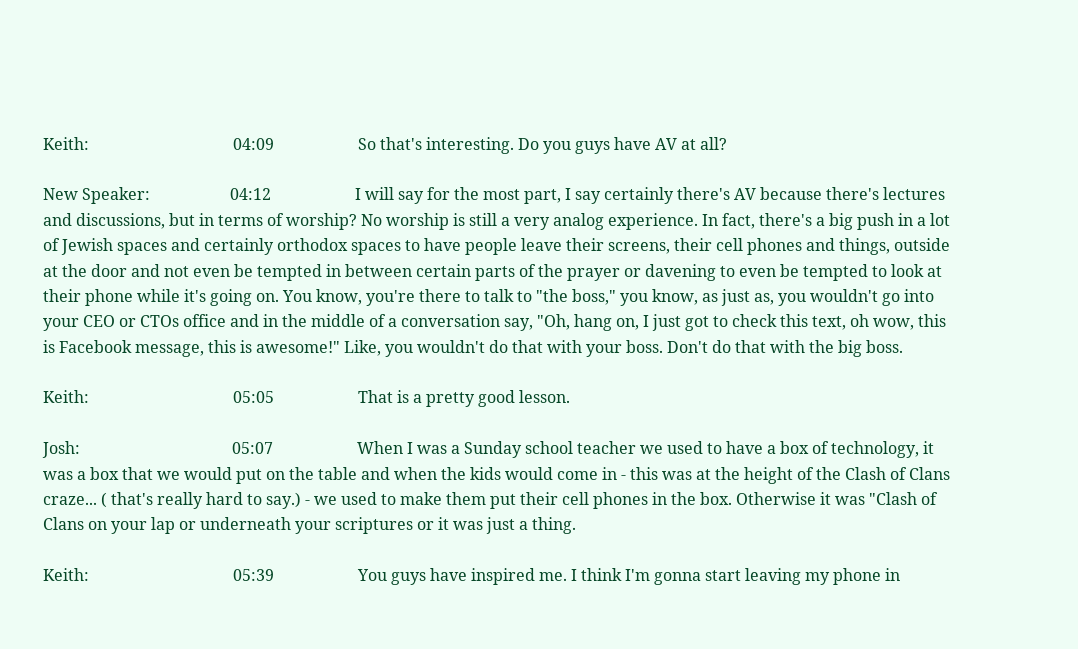Keith:                                    04:09                     So that's interesting. Do you guys have AV at all?

New Speaker:                    04:12                     I will say for the most part, I say certainly there's AV because there's lectures and discussions, but in terms of worship? No worship is still a very analog experience. In fact, there's a big push in a lot of Jewish spaces and certainly orthodox spaces to have people leave their screens, their cell phones and things, outside at the door and not even be tempted in between certain parts of the prayer or davening to even be tempted to look at their phone while it's going on. You know, you're there to talk to "the boss," you know, as just as, you wouldn't go into your CEO or CTOs office and in the middle of a conversation say, "Oh, hang on, I just got to check this text, oh wow, this is Facebook message, this is awesome!" Like, you wouldn't do that with your boss. Don't do that with the big boss.

Keith:                                    05:05                     That is a pretty good lesson.

Josh:                                      05:07                     When I was a Sunday school teacher we used to have a box of technology, it was a box that we would put on the table and when the kids would come in - this was at the height of the Clash of Clans craze... ( that's really hard to say.) - we used to make them put their cell phones in the box. Otherwise it was "Clash of Clans on your lap or underneath your scriptures or it was just a thing.

Keith:                                    05:39                     You guys have inspired me. I think I'm gonna start leaving my phone in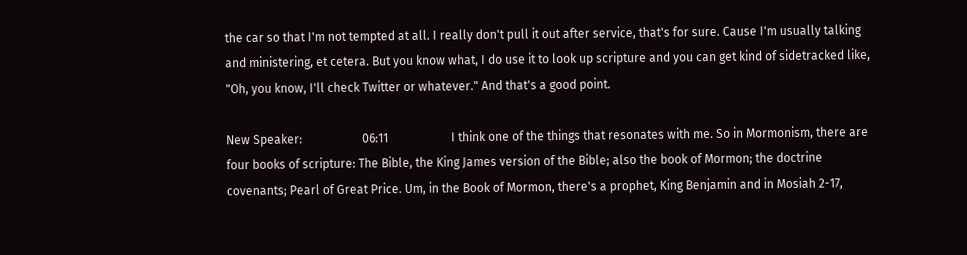the car so that I'm not tempted at all. I really don't pull it out after service, that's for sure. Cause I'm usually talking and ministering, et cetera. But you know what, I do use it to look up scripture and you can get kind of sidetracked like, "Oh, you know, I'll check Twitter or whatever." And that's a good point.

New Speaker:                    06:11                     I think one of the things that resonates with me. So in Mormonism, there are four books of scripture: The Bible, the King James version of the Bible; also the book of Mormon; the doctrine covenants; Pearl of Great Price. Um, in the Book of Mormon, there's a prophet, King Benjamin and in Mosiah 2-17,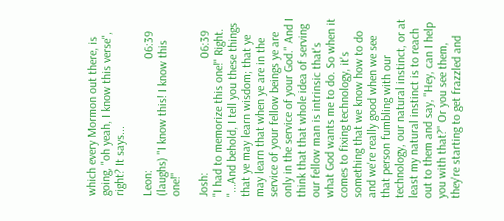which every Mormon out there, is going, "oh yeah, I know this verse", right? It says...

Leon:                                     06:39                     (laughs) "I know this! I know this one!"

Josh:                                      06:39                     "I had to memorize this one!" Right. "...And behold, I tell you these things that ye may learn wisdom; that ye may learn that when ye are in the service of your fellow beings ye are only in the service of your God." And I think that that whole idea of serving our fellow man is intrinsic that's what God wants me to do. So when it comes to fixing technology, it's something that we know how to do and we're really good when we see that person fumbling with our technology, our natural instinct, or at least my natural instinct is to reach out to them and say, "Hey, can I help you with that?" Or you see them, they're starting to get frazzled and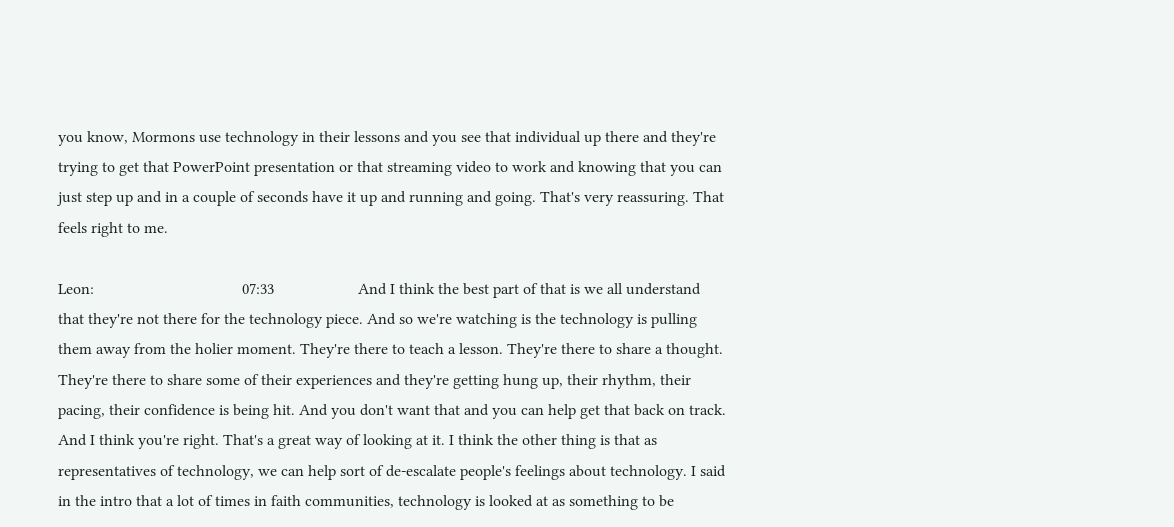you know, Mormons use technology in their lessons and you see that individual up there and they're trying to get that PowerPoint presentation or that streaming video to work and knowing that you can just step up and in a couple of seconds have it up and running and going. That's very reassuring. That feels right to me.

Leon:                                     07:33                     And I think the best part of that is we all understand that they're not there for the technology piece. And so we're watching is the technology is pulling them away from the holier moment. They're there to teach a lesson. They're there to share a thought. They're there to share some of their experiences and they're getting hung up, their rhythm, their pacing, their confidence is being hit. And you don't want that and you can help get that back on track. And I think you're right. That's a great way of looking at it. I think the other thing is that as representatives of technology, we can help sort of de-escalate people's feelings about technology. I said in the intro that a lot of times in faith communities, technology is looked at as something to be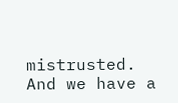mistrusted. And we have a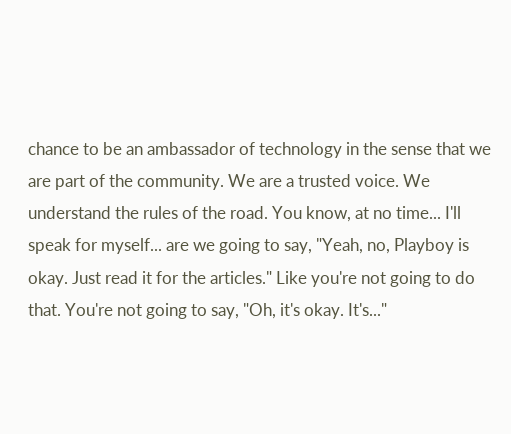chance to be an ambassador of technology in the sense that we are part of the community. We are a trusted voice. We understand the rules of the road. You know, at no time... I'll speak for myself... are we going to say, "Yeah, no, Playboy is okay. Just read it for the articles." Like you're not going to do that. You're not going to say, "Oh, it's okay. It's..."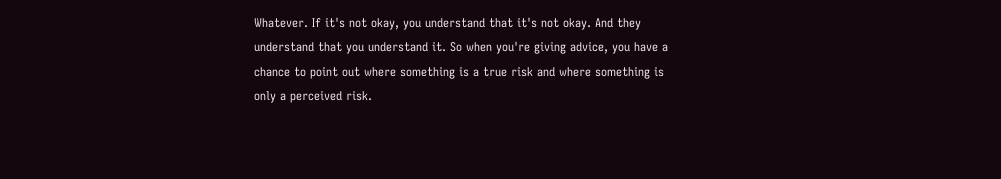Whatever. If it's not okay, you understand that it's not okay. And they understand that you understand it. So when you're giving advice, you have a chance to point out where something is a true risk and where something is only a perceived risk.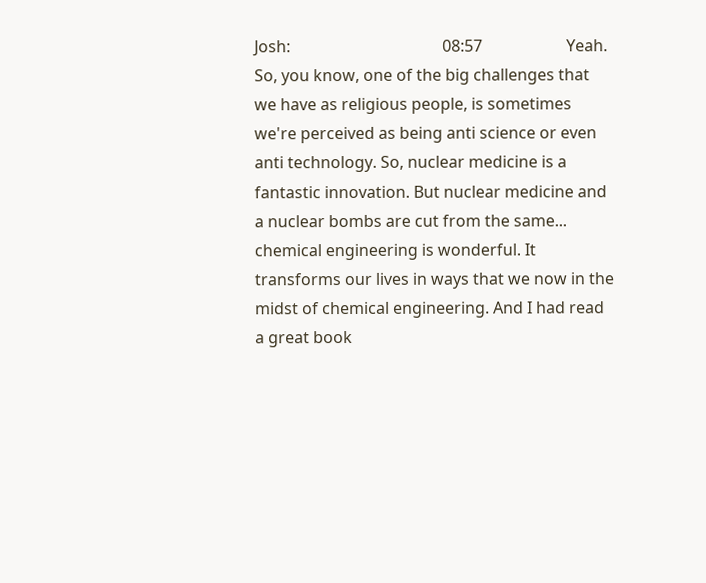Josh:                                      08:57                     Yeah. So, you know, one of the big challenges that we have as religious people, is sometimes we're perceived as being anti science or even anti technology. So, nuclear medicine is a fantastic innovation. But nuclear medicine and a nuclear bombs are cut from the same... chemical engineering is wonderful. It transforms our lives in ways that we now in the midst of chemical engineering. And I had read a great book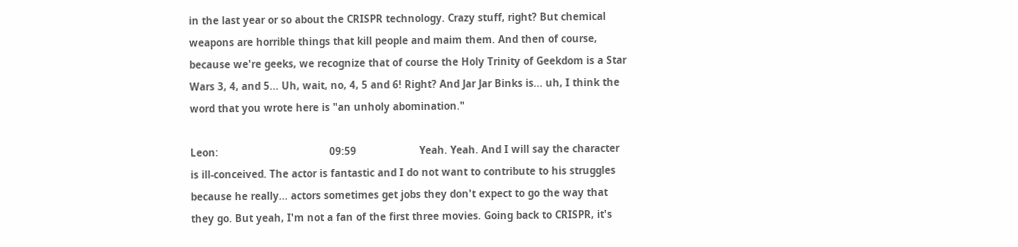in the last year or so about the CRISPR technology. Crazy stuff, right? But chemical weapons are horrible things that kill people and maim them. And then of course, because we're geeks, we recognize that of course the Holy Trinity of Geekdom is a Star Wars 3, 4, and 5... Uh, wait, no, 4, 5 and 6! Right? And Jar Jar Binks is... uh, I think the word that you wrote here is "an unholy abomination."

Leon:                                     09:59                     Yeah. Yeah. And I will say the character is ill-conceived. The actor is fantastic and I do not want to contribute to his struggles because he really... actors sometimes get jobs they don't expect to go the way that they go. But yeah, I'm not a fan of the first three movies. Going back to CRISPR, it's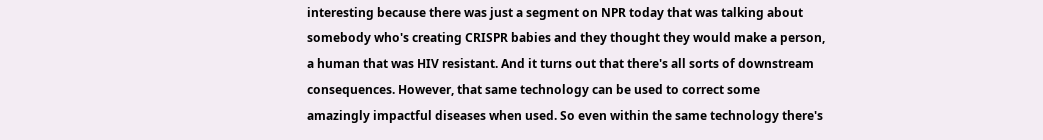interesting because there was just a segment on NPR today that was talking about somebody who's creating CRISPR babies and they thought they would make a person, a human that was HIV resistant. And it turns out that there's all sorts of downstream consequences. However, that same technology can be used to correct some amazingly impactful diseases when used. So even within the same technology there's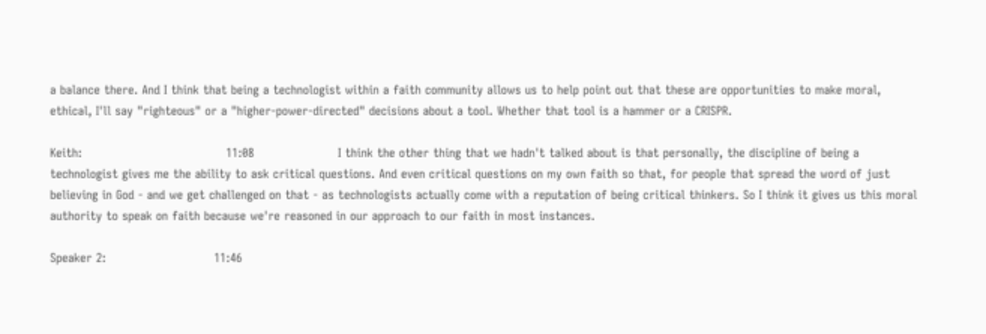a balance there. And I think that being a technologist within a faith community allows us to help point out that these are opportunities to make moral, ethical, I'll say "righteous" or a "higher-power-directed" decisions about a tool. Whether that tool is a hammer or a CRISPR.

Keith:                                    11:08                     I think the other thing that we hadn't talked about is that personally, the discipline of being a technologist gives me the ability to ask critical questions. And even critical questions on my own faith so that, for people that spread the word of just believing in God - and we get challenged on that - as technologists actually come with a reputation of being critical thinkers. So I think it gives us this moral authority to speak on faith because we're reasoned in our approach to our faith in most instances.

Speaker 2:                           11:46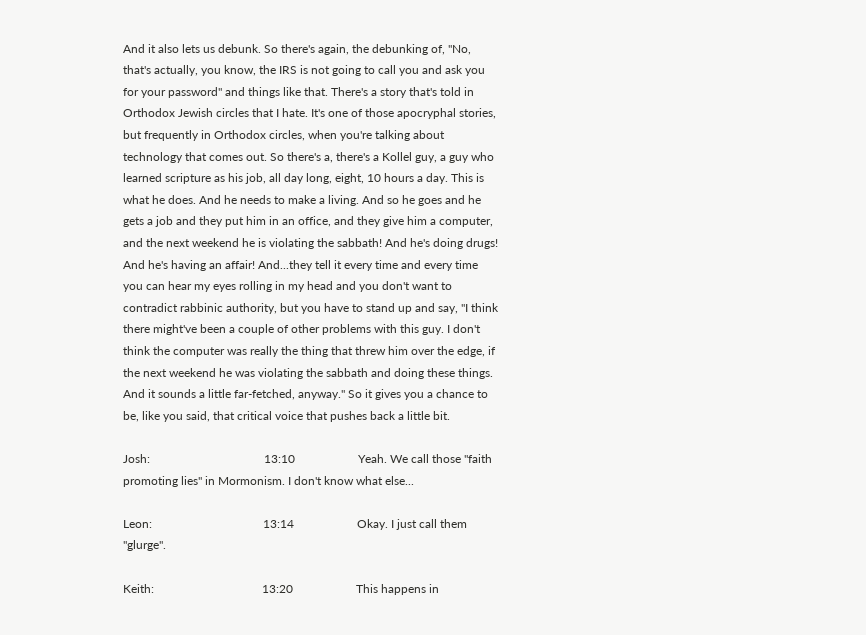And it also lets us debunk. So there's again, the debunking of, "No, that's actually, you know, the IRS is not going to call you and ask you for your password" and things like that. There's a story that's told in Orthodox Jewish circles that I hate. It's one of those apocryphal stories, but frequently in Orthodox circles, when you're talking about technology that comes out. So there's a, there's a Kollel guy, a guy who learned scripture as his job, all day long, eight, 10 hours a day. This is what he does. And he needs to make a living. And so he goes and he gets a job and they put him in an office, and they give him a computer, and the next weekend he is violating the sabbath! And he's doing drugs! And he's having an affair! And...they tell it every time and every time you can hear my eyes rolling in my head and you don't want to contradict rabbinic authority, but you have to stand up and say, "I think there might've been a couple of other problems with this guy. I don't think the computer was really the thing that threw him over the edge, if the next weekend he was violating the sabbath and doing these things. And it sounds a little far-fetched, anyway." So it gives you a chance to be, like you said, that critical voice that pushes back a little bit.

Josh:                                      13:10                     Yeah. We call those "faith promoting lies" in Mormonism. I don't know what else...

Leon:                                     13:14                     Okay. I just call them "glurge".

Keith:                                    13:20                     This happens in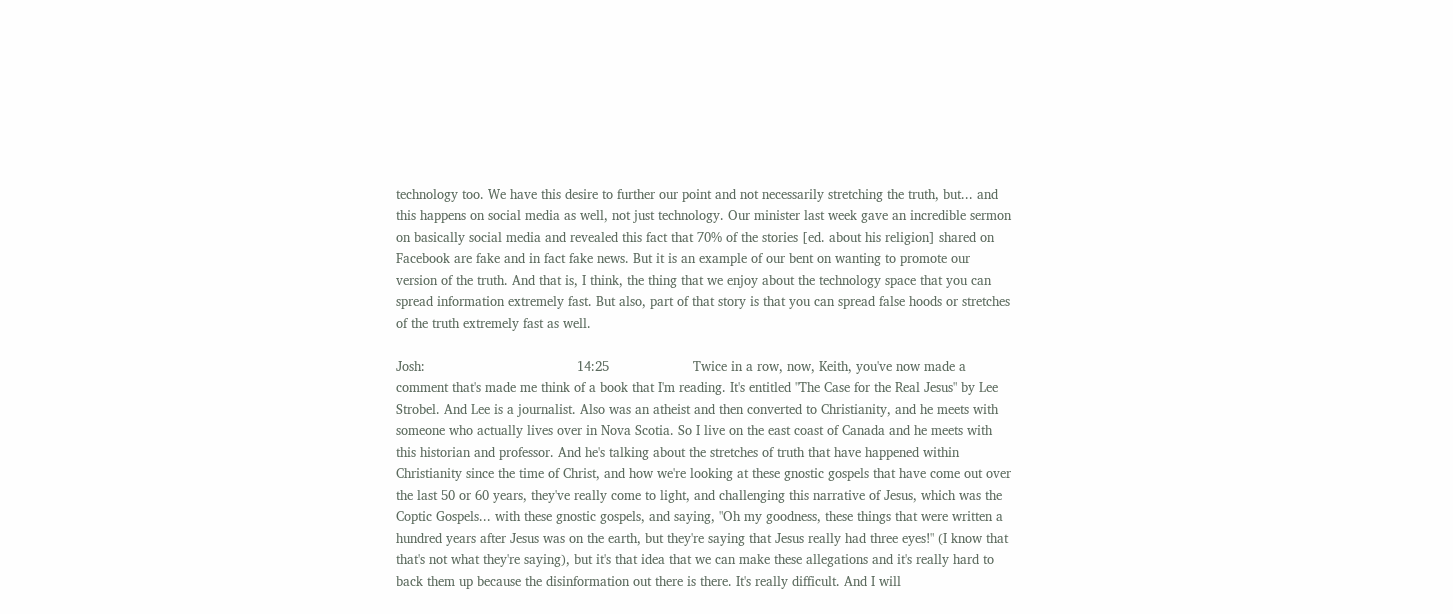technology too. We have this desire to further our point and not necessarily stretching the truth, but... and this happens on social media as well, not just technology. Our minister last week gave an incredible sermon on basically social media and revealed this fact that 70% of the stories [ed. about his religion] shared on Facebook are fake and in fact fake news. But it is an example of our bent on wanting to promote our version of the truth. And that is, I think, the thing that we enjoy about the technology space that you can spread information extremely fast. But also, part of that story is that you can spread false hoods or stretches of the truth extremely fast as well.

Josh:                                      14:25                     Twice in a row, now, Keith, you've now made a comment that's made me think of a book that I'm reading. It's entitled "The Case for the Real Jesus" by Lee Strobel. And Lee is a journalist. Also was an atheist and then converted to Christianity, and he meets with someone who actually lives over in Nova Scotia. So I live on the east coast of Canada and he meets with this historian and professor. And he's talking about the stretches of truth that have happened within Christianity since the time of Christ, and how we're looking at these gnostic gospels that have come out over the last 50 or 60 years, they've really come to light, and challenging this narrative of Jesus, which was the Coptic Gospels... with these gnostic gospels, and saying, "Oh my goodness, these things that were written a hundred years after Jesus was on the earth, but they're saying that Jesus really had three eyes!" (I know that that's not what they're saying), but it's that idea that we can make these allegations and it's really hard to back them up because the disinformation out there is there. It's really difficult. And I will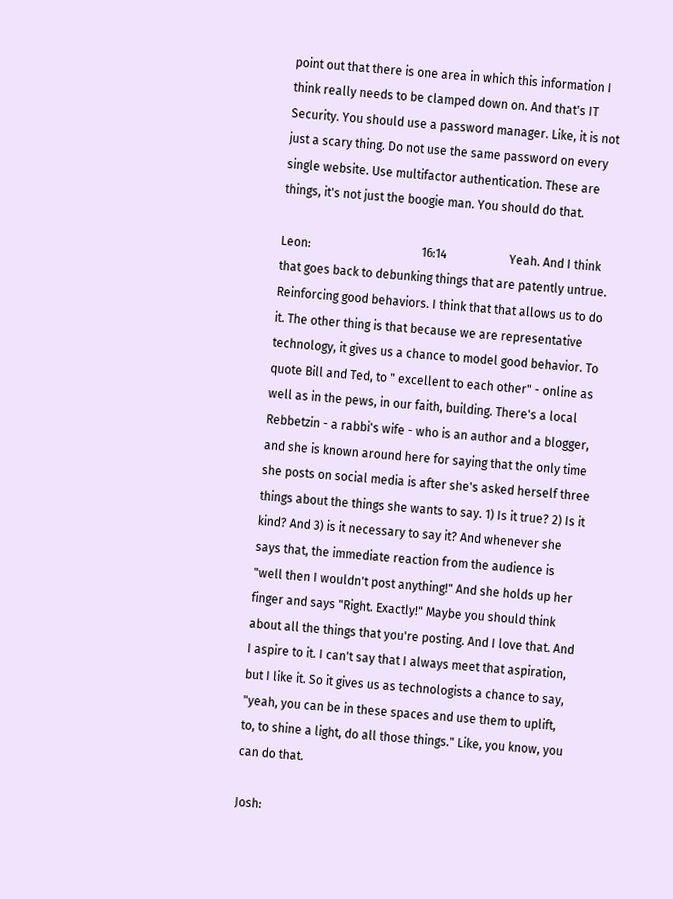point out that there is one area in which this information I think really needs to be clamped down on. And that's IT Security. You should use a password manager. Like, it is not just a scary thing. Do not use the same password on every single website. Use multifactor authentication. These are things, it's not just the boogie man. You should do that.

Leon:                                     16:14                     Yeah. And I think that goes back to debunking things that are patently untrue. Reinforcing good behaviors. I think that that allows us to do it. The other thing is that because we are representative technology, it gives us a chance to model good behavior. To quote Bill and Ted, to " excellent to each other" - online as well as in the pews, in our faith, building. There's a local Rebbetzin - a rabbi's wife - who is an author and a blogger, and she is known around here for saying that the only time she posts on social media is after she's asked herself three things about the things she wants to say. 1) Is it true? 2) Is it kind? And 3) is it necessary to say it? And whenever she says that, the immediate reaction from the audience is "well then I wouldn't post anything!" And she holds up her finger and says "Right. Exactly!" Maybe you should think about all the things that you're posting. And I love that. And I aspire to it. I can't say that I always meet that aspiration, but I like it. So it gives us as technologists a chance to say, "yeah, you can be in these spaces and use them to uplift, to, to shine a light, do all those things." Like, you know, you can do that.

Josh: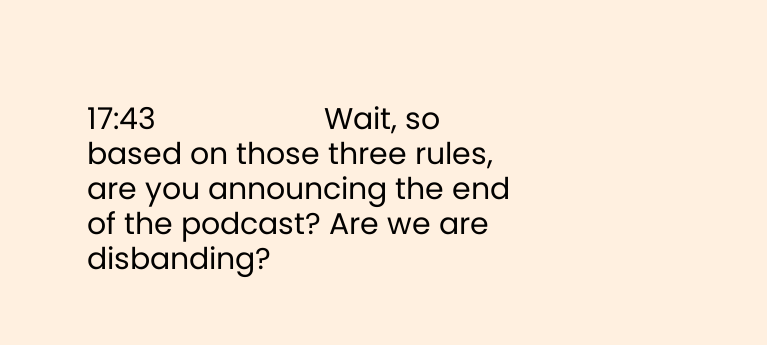17:43                     Wait, so based on those three rules, are you announcing the end of the podcast? Are we are disbanding?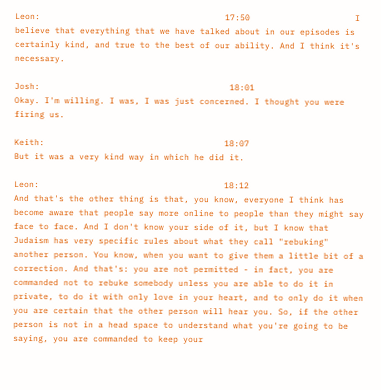Leon:                                     17:50                     I believe that everything that we have talked about in our episodes is certainly kind, and true to the best of our ability. And I think it's necessary.

Josh:                                      18:01                     Okay. I'm willing. I was, I was just concerned. I thought you were firing us.

Keith:                                    18:07                     But it was a very kind way in which he did it.

Leon:                                     18:12                     And that's the other thing is that, you know, everyone I think has become aware that people say more online to people than they might say face to face. And I don't know your side of it, but I know that Judaism has very specific rules about what they call "rebuking" another person. You know, when you want to give them a little bit of a correction. And that's: you are not permitted - in fact, you are commanded not to rebuke somebody unless you are able to do it in private, to do it with only love in your heart, and to only do it when you are certain that the other person will hear you. So, if the other person is not in a head space to understand what you're going to be saying, you are commanded to keep your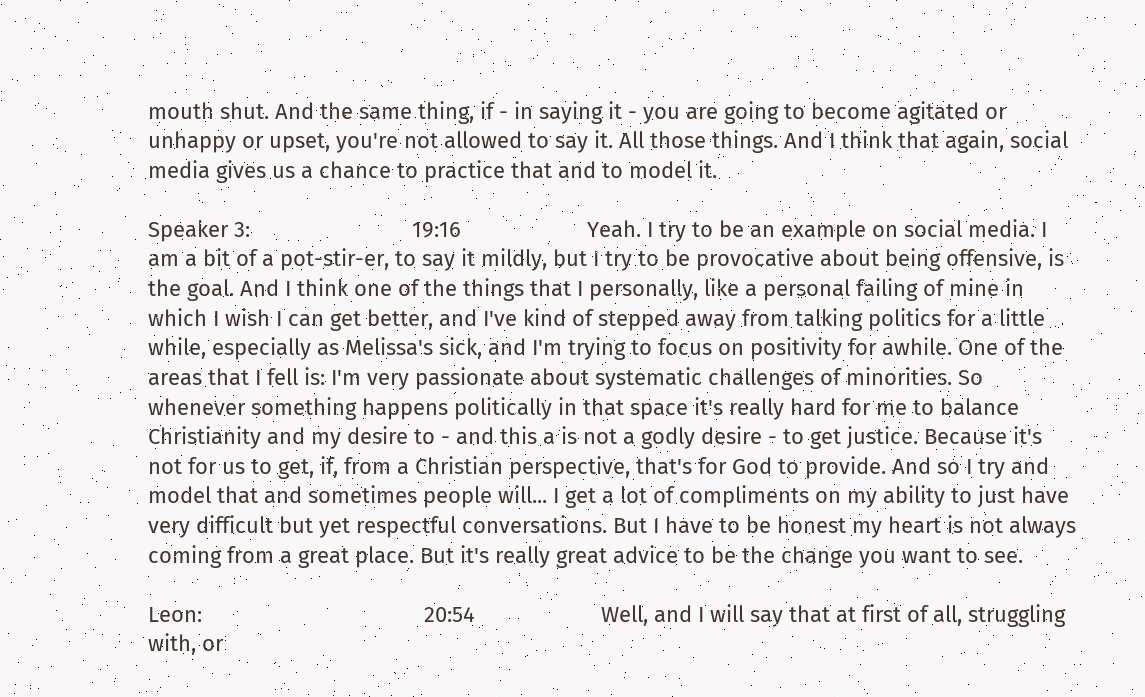mouth shut. And the same thing, if - in saying it - you are going to become agitated or unhappy or upset, you're not allowed to say it. All those things. And I think that again, social media gives us a chance to practice that and to model it.

Speaker 3:                           19:16                     Yeah. I try to be an example on social media. I am a bit of a pot-stir-er, to say it mildly, but I try to be provocative about being offensive, is the goal. And I think one of the things that I personally, like a personal failing of mine in which I wish I can get better, and I've kind of stepped away from talking politics for a little while, especially as Melissa's sick, and I'm trying to focus on positivity for awhile. One of the areas that I fell is: I'm very passionate about systematic challenges of minorities. So whenever something happens politically in that space it's really hard for me to balance Christianity and my desire to - and this a is not a godly desire - to get justice. Because it's not for us to get, if, from a Christian perspective, that's for God to provide. And so I try and model that and sometimes people will... I get a lot of compliments on my ability to just have very difficult but yet respectful conversations. But I have to be honest my heart is not always coming from a great place. But it's really great advice to be the change you want to see.

Leon:                                     20:54                     Well, and I will say that at first of all, struggling with, or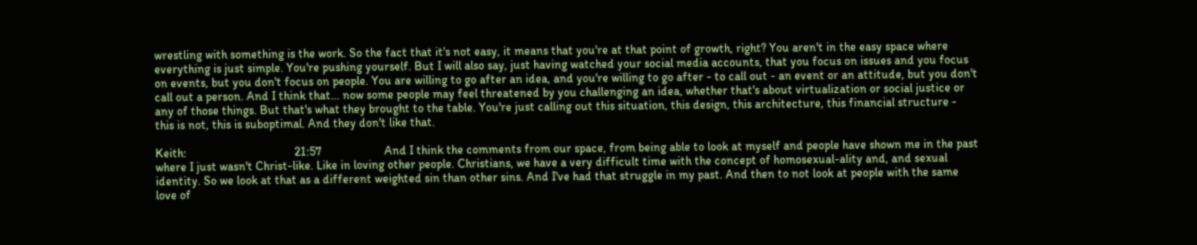wrestling with something is the work. So the fact that it's not easy, it means that you're at that point of growth, right? You aren't in the easy space where everything is just simple. You're pushing yourself. But I will also say, just having watched your social media accounts, that you focus on issues and you focus on events, but you don't focus on people. You are willing to go after an idea, and you're willing to go after - to call out - an event or an attitude, but you don't call out a person. And I think that... now some people may feel threatened by you challenging an idea, whether that's about virtualization or social justice or any of those things. But that's what they brought to the table. You're just calling out this situation, this design, this architecture, this financial structure - this is not, this is suboptimal. And they don't like that.

Keith:                                    21:57                     And I think the comments from our space, from being able to look at myself and people have shown me in the past where I just wasn't Christ-like. Like in loving other people. Christians, we have a very difficult time with the concept of homosexual-ality and, and sexual identity. So we look at that as a different weighted sin than other sins. And I've had that struggle in my past. And then to not look at people with the same love of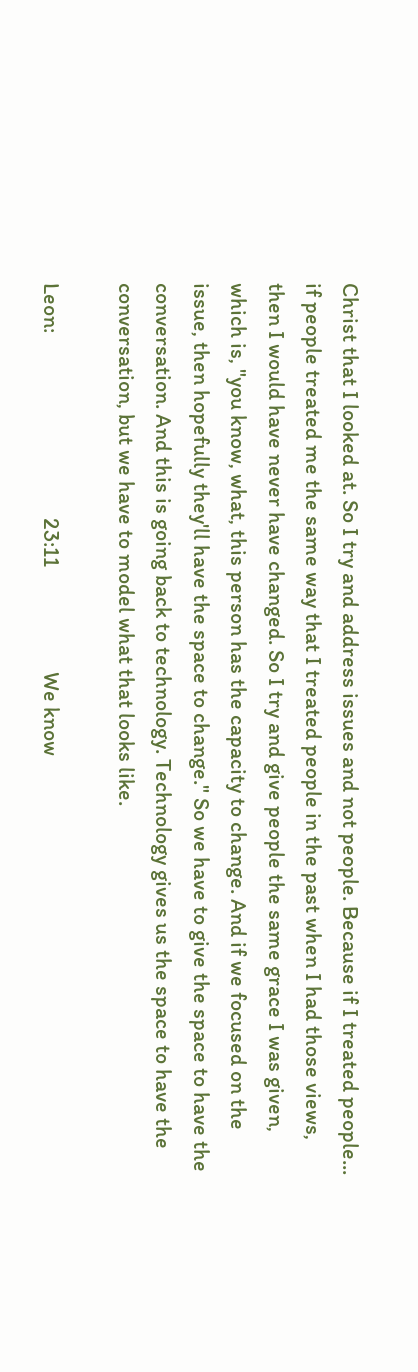Christ that I looked at. So I try and address issues and not people. Because if I treated people... if people treated me the same way that I treated people in the past when I had those views, then I would have never have changed. So I try and give people the same grace I was given, which is, "you know, what, this person has the capacity to change. And if we focused on the issue, then hopefully they'll have the space to change." So we have to give the space to have the conversation. And this is going back to technology. Technology gives us the space to have the conversation, but we have to model what that looks like.

Leon:                                     23:11                     We know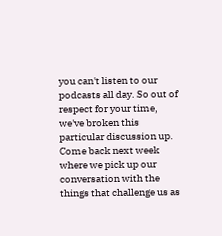you can't listen to our podcasts all day. So out of respect for your time, we've broken this particular discussion up. Come back next week where we pick up our conversation with the things that challenge us as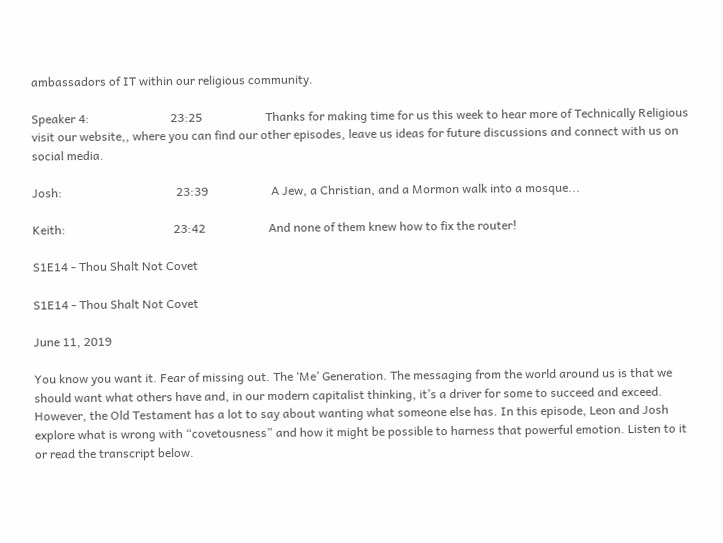ambassadors of IT within our religious community.

Speaker 4:                           23:25                     Thanks for making time for us this week to hear more of Technically Religious visit our website,, where you can find our other episodes, leave us ideas for future discussions and connect with us on social media.

Josh:                                      23:39                     A Jew, a Christian, and a Mormon walk into a mosque...

Keith:                                    23:42                     And none of them knew how to fix the router!

S1E14 - Thou Shalt Not Covet

S1E14 - Thou Shalt Not Covet

June 11, 2019

You know you want it. Fear of missing out. The ‘Me’ Generation. The messaging from the world around us is that we should want what others have and, in our modern capitalist thinking, it’s a driver for some to succeed and exceed. However, the Old Testament has a lot to say about wanting what someone else has. In this episode, Leon and Josh explore what is wrong with “covetousness” and how it might be possible to harness that powerful emotion. Listen to it or read the transcript below.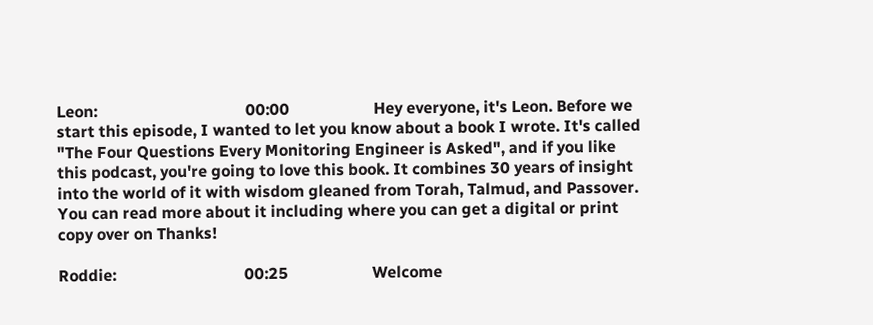Leon:                                     00:00                     Hey everyone, it's Leon. Before we start this episode, I wanted to let you know about a book I wrote. It's called "The Four Questions Every Monitoring Engineer is Asked", and if you like this podcast, you're going to love this book. It combines 30 years of insight into the world of it with wisdom gleaned from Torah, Talmud, and Passover. You can read more about it including where you can get a digital or print copy over on Thanks!

Roddie:                                00:25                     Welcome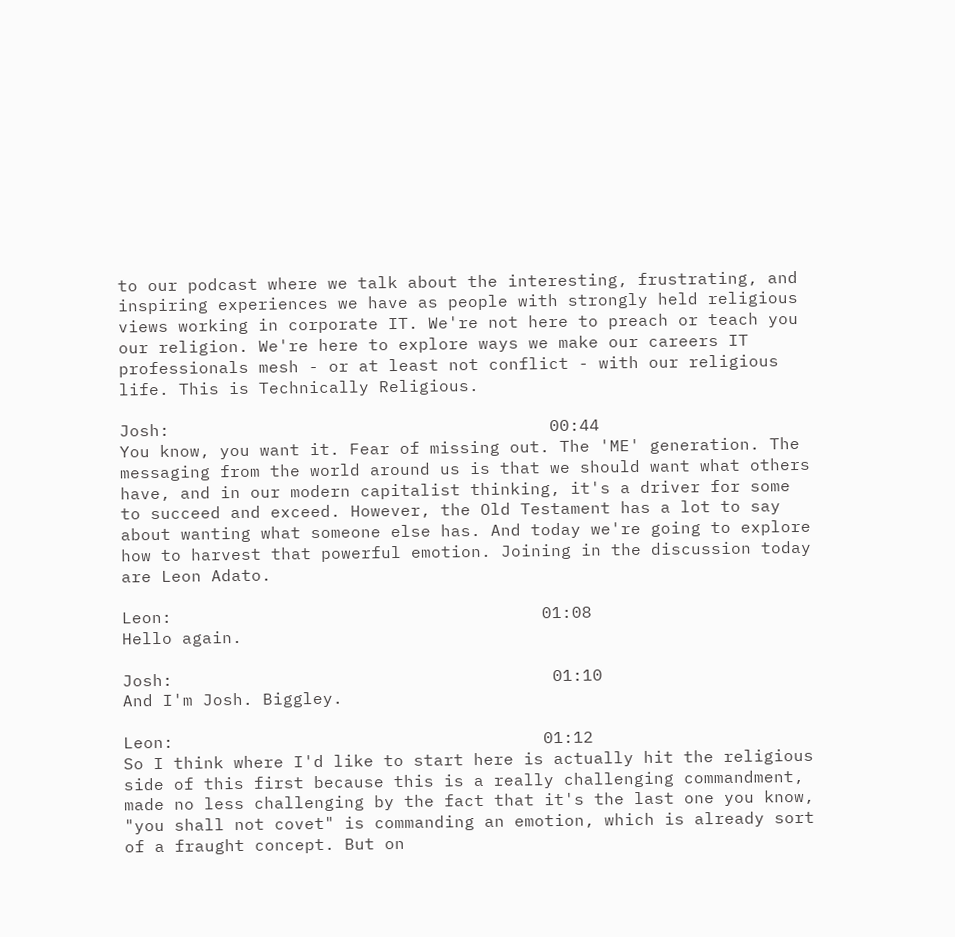to our podcast where we talk about the interesting, frustrating, and inspiring experiences we have as people with strongly held religious views working in corporate IT. We're not here to preach or teach you our religion. We're here to explore ways we make our careers IT professionals mesh - or at least not conflict - with our religious life. This is Technically Religious.

Josh:                                      00:44                     You know, you want it. Fear of missing out. The 'ME' generation. The messaging from the world around us is that we should want what others have, and in our modern capitalist thinking, it's a driver for some to succeed and exceed. However, the Old Testament has a lot to say about wanting what someone else has. And today we're going to explore how to harvest that powerful emotion. Joining in the discussion today are Leon Adato.

Leon:                                     01:08                     Hello again.

Josh:                                      01:10                     And I'm Josh. Biggley.

Leon:                                     01:12                     So I think where I'd like to start here is actually hit the religious side of this first because this is a really challenging commandment, made no less challenging by the fact that it's the last one you know, "you shall not covet" is commanding an emotion, which is already sort of a fraught concept. But on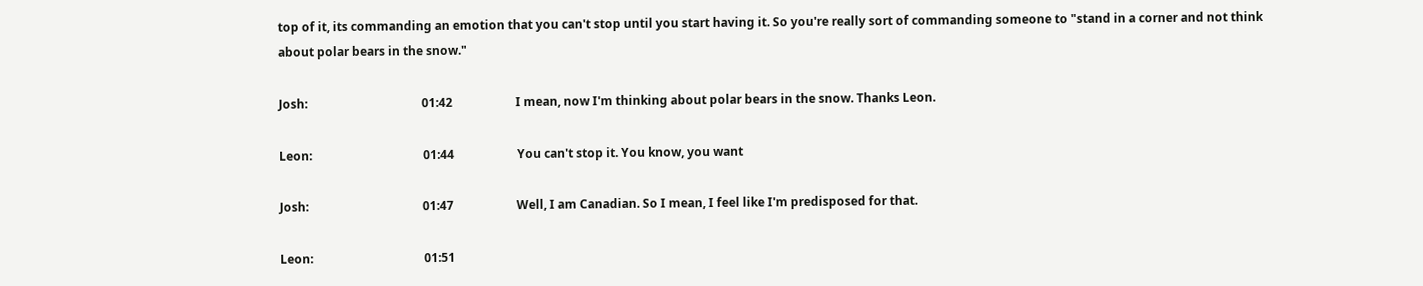top of it, its commanding an emotion that you can't stop until you start having it. So you're really sort of commanding someone to "stand in a corner and not think about polar bears in the snow."

Josh:                                      01:42                     I mean, now I'm thinking about polar bears in the snow. Thanks Leon.

Leon:                                     01:44                     You can't stop it. You know, you want

Josh:                                      01:47                     Well, I am Canadian. So I mean, I feel like I'm predisposed for that.

Leon:                                     01:51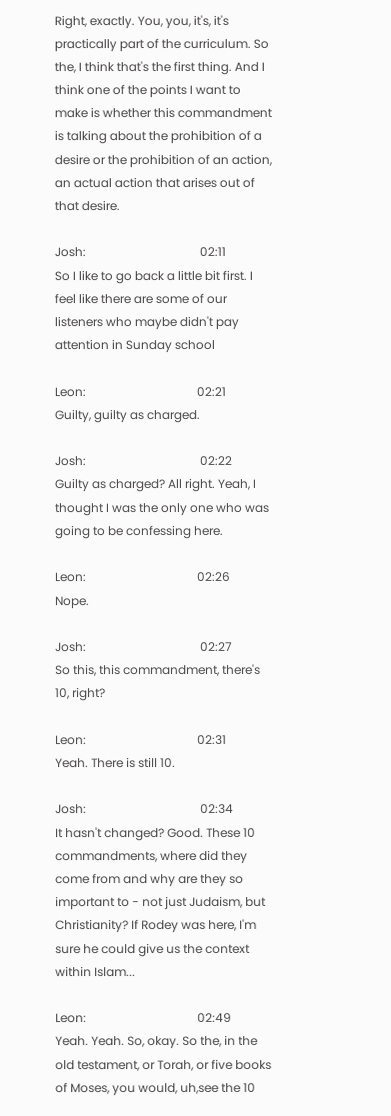Right, exactly. You, you, it's, it's practically part of the curriculum. So the, I think that's the first thing. And I think one of the points I want to make is whether this commandment is talking about the prohibition of a desire or the prohibition of an action, an actual action that arises out of that desire.

Josh:                                      02:11                     So I like to go back a little bit first. I feel like there are some of our listeners who maybe didn't pay attention in Sunday school

Leon:                                     02:21                     Guilty, guilty as charged.

Josh:                                      02:22                     Guilty as charged? All right. Yeah, I thought I was the only one who was going to be confessing here.

Leon:                                     02:26                     Nope.

Josh:                                      02:27                     So this, this commandment, there's 10, right?

Leon:                                     02:31                     Yeah. There is still 10.

Josh:                                      02:34                     It hasn't changed? Good. These 10 commandments, where did they come from and why are they so important to - not just Judaism, but Christianity? If Rodey was here, I'm sure he could give us the context within Islam...

Leon:                                     02:49                     Yeah. Yeah. So, okay. So the, in the old testament, or Torah, or five books of Moses, you would, uh,see the 10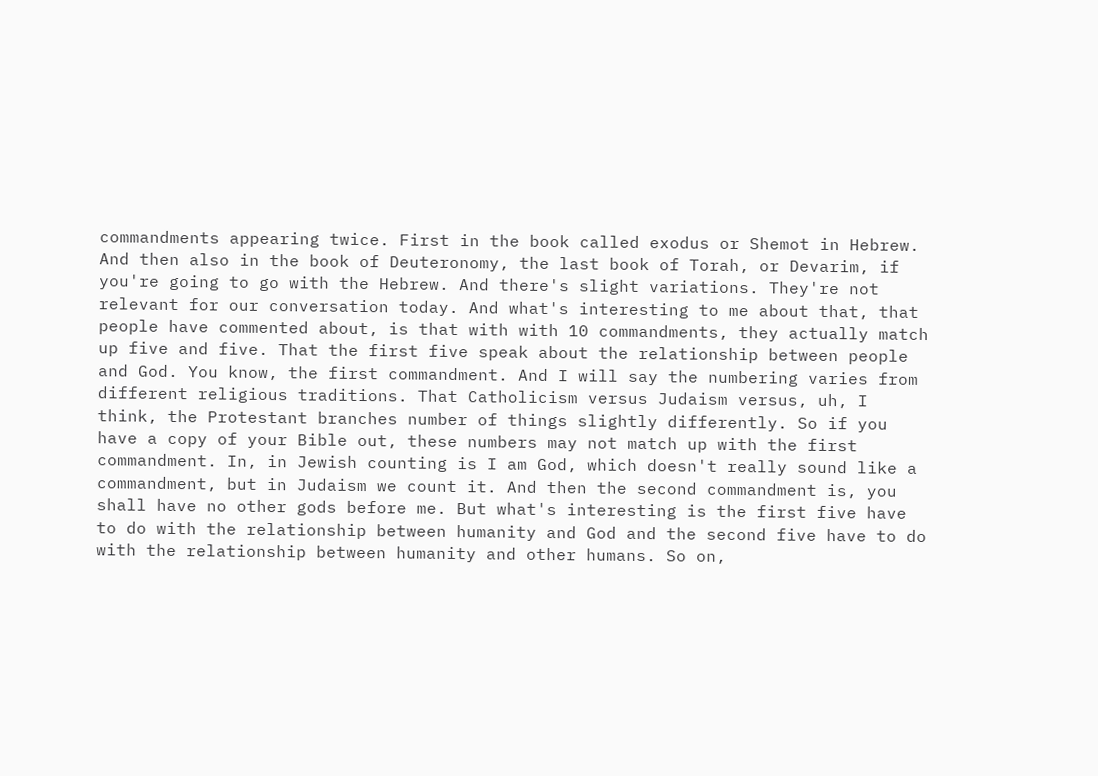commandments appearing twice. First in the book called exodus or Shemot in Hebrew. And then also in the book of Deuteronomy, the last book of Torah, or Devarim, if you're going to go with the Hebrew. And there's slight variations. They're not relevant for our conversation today. And what's interesting to me about that, that people have commented about, is that with with 10 commandments, they actually match up five and five. That the first five speak about the relationship between people and God. You know, the first commandment. And I will say the numbering varies from different religious traditions. That Catholicism versus Judaism versus, uh, I think, the Protestant branches number of things slightly differently. So if you have a copy of your Bible out, these numbers may not match up with the first commandment. In, in Jewish counting is I am God, which doesn't really sound like a commandment, but in Judaism we count it. And then the second commandment is, you shall have no other gods before me. But what's interesting is the first five have to do with the relationship between humanity and God and the second five have to do with the relationship between humanity and other humans. So on,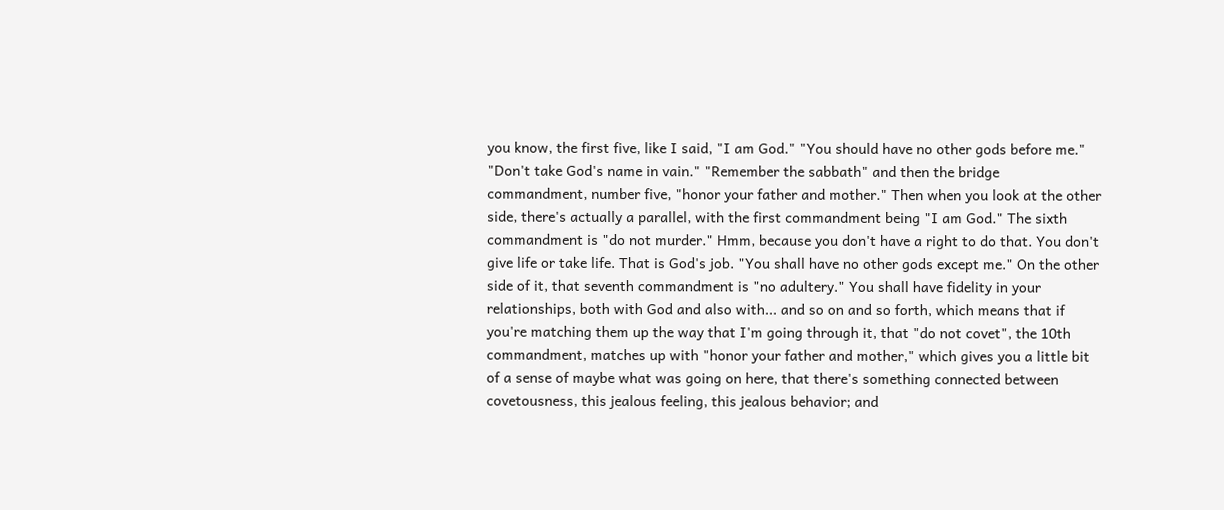you know, the first five, like I said, "I am God." "You should have no other gods before me." "Don't take God's name in vain." "Remember the sabbath" and then the bridge commandment, number five, "honor your father and mother." Then when you look at the other side, there's actually a parallel, with the first commandment being "I am God." The sixth commandment is "do not murder." Hmm, because you don't have a right to do that. You don't give life or take life. That is God's job. "You shall have no other gods except me." On the other side of it, that seventh commandment is "no adultery." You shall have fidelity in your relationships, both with God and also with... and so on and so forth, which means that if you're matching them up the way that I'm going through it, that "do not covet", the 10th commandment, matches up with "honor your father and mother," which gives you a little bit of a sense of maybe what was going on here, that there's something connected between covetousness, this jealous feeling, this jealous behavior; and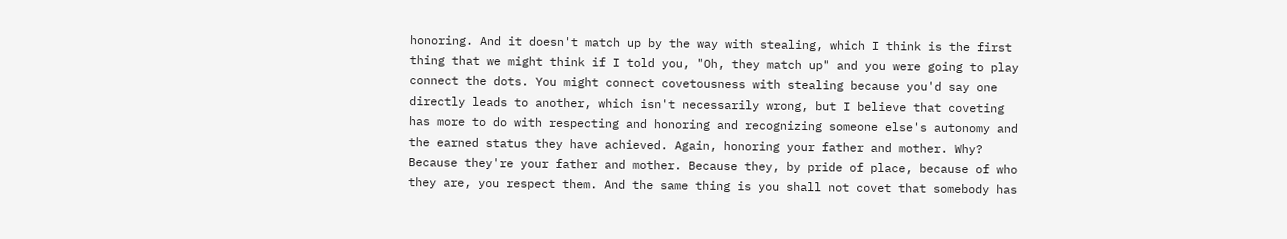honoring. And it doesn't match up by the way with stealing, which I think is the first thing that we might think if I told you, "Oh, they match up" and you were going to play connect the dots. You might connect covetousness with stealing because you'd say one directly leads to another, which isn't necessarily wrong, but I believe that coveting has more to do with respecting and honoring and recognizing someone else's autonomy and the earned status they have achieved. Again, honoring your father and mother. Why? Because they're your father and mother. Because they, by pride of place, because of who they are, you respect them. And the same thing is you shall not covet that somebody has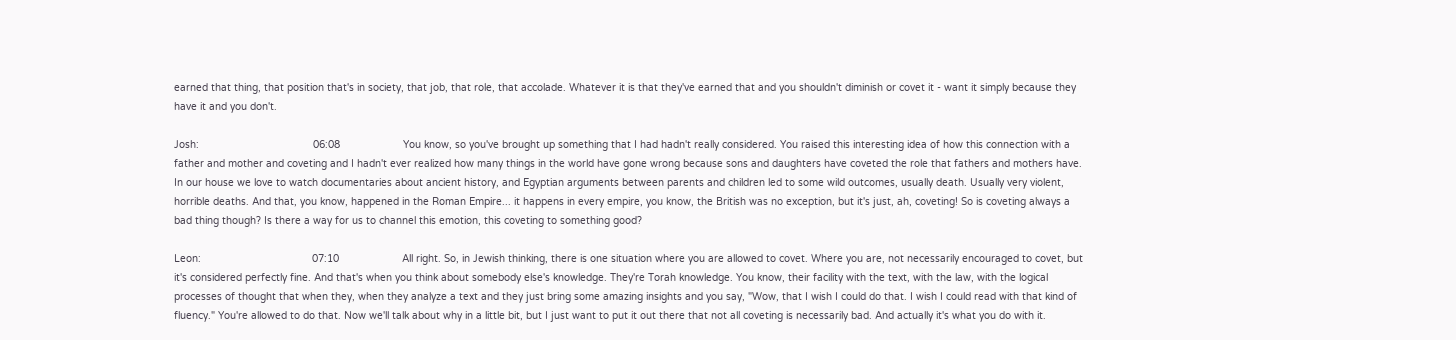earned that thing, that position that's in society, that job, that role, that accolade. Whatever it is that they've earned that and you shouldn't diminish or covet it - want it simply because they have it and you don't.

Josh:                                      06:08                     You know, so you've brought up something that I had hadn't really considered. You raised this interesting idea of how this connection with a father and mother and coveting and I hadn't ever realized how many things in the world have gone wrong because sons and daughters have coveted the role that fathers and mothers have. In our house we love to watch documentaries about ancient history, and Egyptian arguments between parents and children led to some wild outcomes, usually death. Usually very violent, horrible deaths. And that, you know, happened in the Roman Empire... it happens in every empire, you know, the British was no exception, but it's just, ah, coveting! So is coveting always a bad thing though? Is there a way for us to channel this emotion, this coveting to something good?

Leon:                                     07:10                     All right. So, in Jewish thinking, there is one situation where you are allowed to covet. Where you are, not necessarily encouraged to covet, but it's considered perfectly fine. And that's when you think about somebody else's knowledge. They're Torah knowledge. You know, their facility with the text, with the law, with the logical processes of thought that when they, when they analyze a text and they just bring some amazing insights and you say, "Wow, that I wish I could do that. I wish I could read with that kind of fluency." You're allowed to do that. Now we'll talk about why in a little bit, but I just want to put it out there that not all coveting is necessarily bad. And actually it's what you do with it.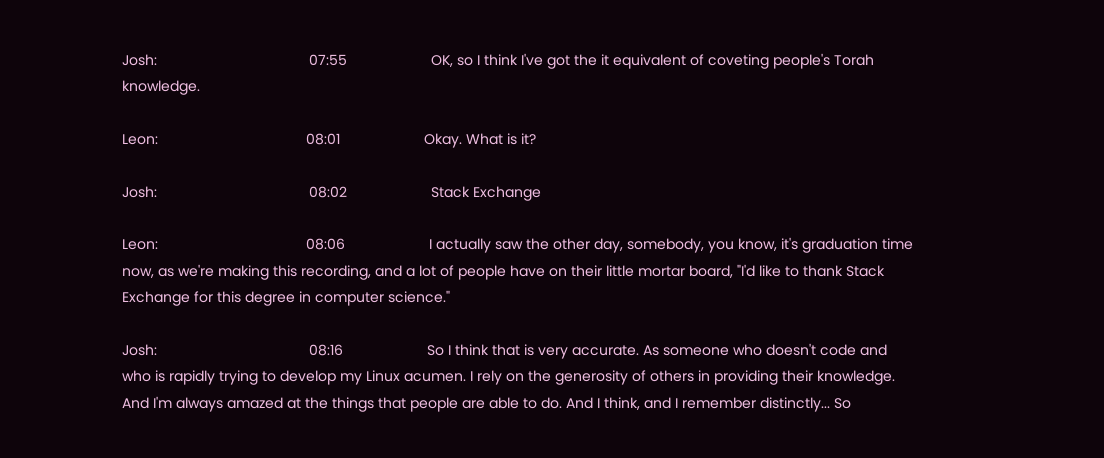Josh:                                      07:55                     OK, so I think I've got the it equivalent of coveting people's Torah knowledge.

Leon:                                     08:01                     Okay. What is it?

Josh:                                      08:02                     Stack Exchange

Leon:                                     08:06                     I actually saw the other day, somebody, you know, it's graduation time now, as we're making this recording, and a lot of people have on their little mortar board, "I'd like to thank Stack Exchange for this degree in computer science."

Josh:                                      08:16                     So I think that is very accurate. As someone who doesn't code and who is rapidly trying to develop my Linux acumen. I rely on the generosity of others in providing their knowledge. And I'm always amazed at the things that people are able to do. And I think, and I remember distinctly... So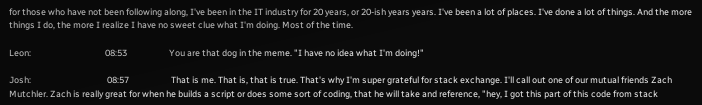for those who have not been following along, I've been in the IT industry for 20 years, or 20-ish years years. I've been a lot of places. I've done a lot of things. And the more things I do, the more I realize I have no sweet clue what I'm doing. Most of the time.

Leon:                                     08:53                     You are that dog in the meme. "I have no idea what I'm doing!"

Josh:                                      08:57                     That is me. That is, that is true. That's why I'm super grateful for stack exchange. I'll call out one of our mutual friends Zach Mutchler. Zach is really great for when he builds a script or does some sort of coding, that he will take and reference, "hey, I got this part of this code from stack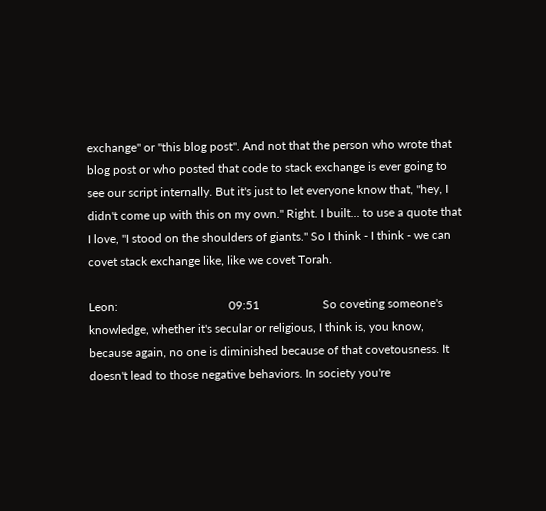exchange" or "this blog post". And not that the person who wrote that blog post or who posted that code to stack exchange is ever going to see our script internally. But it's just to let everyone know that, "hey, I didn't come up with this on my own." Right. I built... to use a quote that I love, "I stood on the shoulders of giants." So I think - I think - we can covet stack exchange like, like we covet Torah.

Leon:                                     09:51                     So coveting someone's knowledge, whether it's secular or religious, I think is, you know, because again, no one is diminished because of that covetousness. It doesn't lead to those negative behaviors. In society you're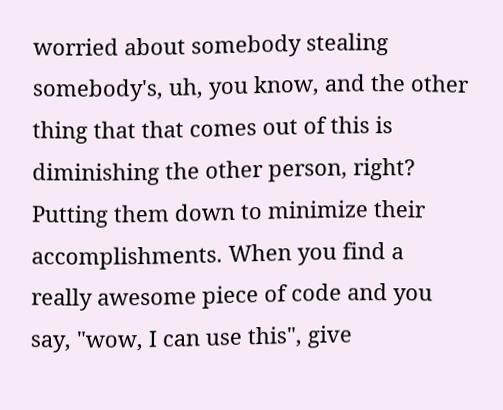worried about somebody stealing somebody's, uh, you know, and the other thing that that comes out of this is diminishing the other person, right? Putting them down to minimize their accomplishments. When you find a really awesome piece of code and you say, "wow, I can use this", give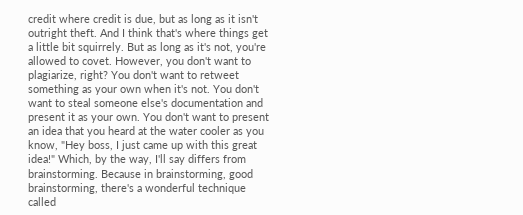credit where credit is due, but as long as it isn't outright theft. And I think that's where things get a little bit squirrely. But as long as it's not, you're allowed to covet. However, you don't want to plagiarize, right? You don't want to retweet something as your own when it's not. You don't want to steal someone else's documentation and present it as your own. You don't want to present an idea that you heard at the water cooler as you know, "Hey boss, I just came up with this great idea!" Which, by the way, I'll say differs from brainstorming. Because in brainstorming, good brainstorming, there's a wonderful technique called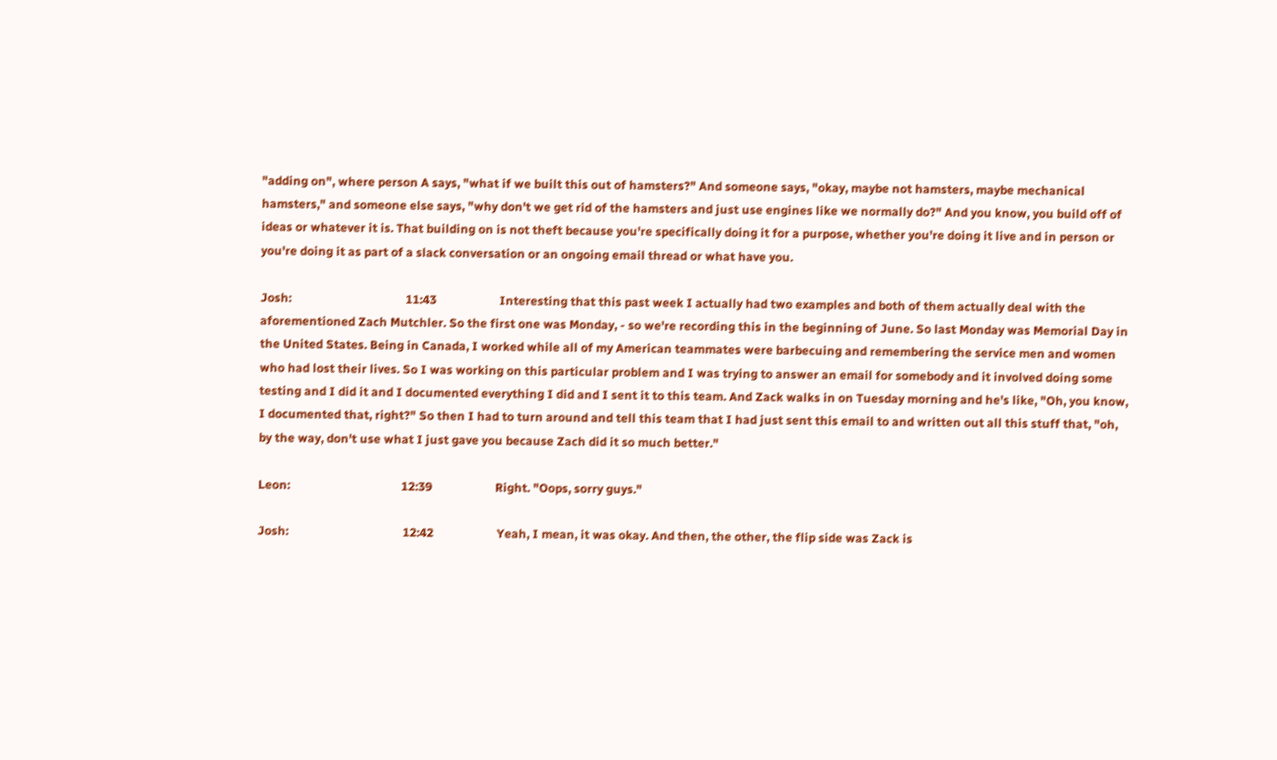"adding on", where person A says, "what if we built this out of hamsters?" And someone says, "okay, maybe not hamsters, maybe mechanical hamsters," and someone else says, "why don't we get rid of the hamsters and just use engines like we normally do?" And you know, you build off of ideas or whatever it is. That building on is not theft because you're specifically doing it for a purpose, whether you're doing it live and in person or you're doing it as part of a slack conversation or an ongoing email thread or what have you.

Josh:                                      11:43                     Interesting that this past week I actually had two examples and both of them actually deal with the aforementioned Zach Mutchler. So the first one was Monday, - so we're recording this in the beginning of June. So last Monday was Memorial Day in the United States. Being in Canada, I worked while all of my American teammates were barbecuing and remembering the service men and women who had lost their lives. So I was working on this particular problem and I was trying to answer an email for somebody and it involved doing some testing and I did it and I documented everything I did and I sent it to this team. And Zack walks in on Tuesday morning and he's like, "Oh, you know, I documented that, right?" So then I had to turn around and tell this team that I had just sent this email to and written out all this stuff that, "oh, by the way, don't use what I just gave you because Zach did it so much better."

Leon:                                     12:39                     Right. "Oops, sorry guys."

Josh:                                      12:42                     Yeah, I mean, it was okay. And then, the other, the flip side was Zack is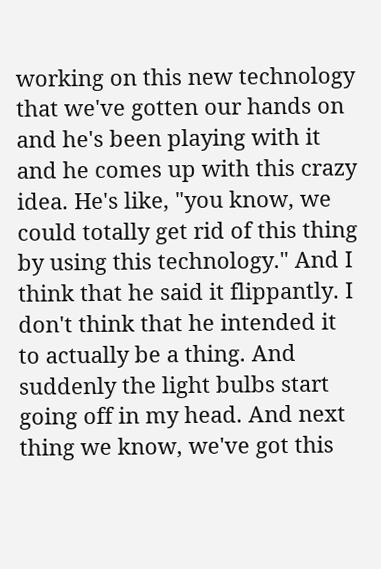working on this new technology that we've gotten our hands on and he's been playing with it and he comes up with this crazy idea. He's like, "you know, we could totally get rid of this thing by using this technology." And I think that he said it flippantly. I don't think that he intended it to actually be a thing. And suddenly the light bulbs start going off in my head. And next thing we know, we've got this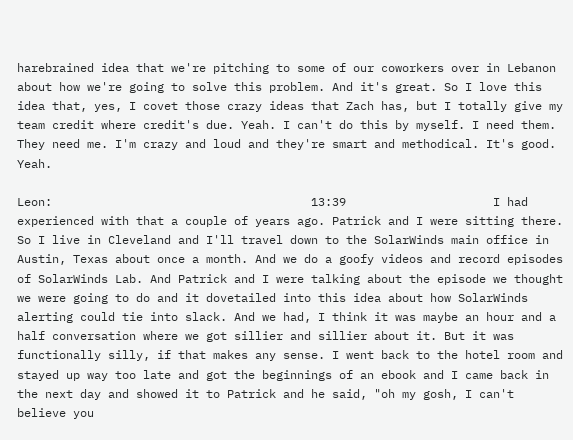harebrained idea that we're pitching to some of our coworkers over in Lebanon about how we're going to solve this problem. And it's great. So I love this idea that, yes, I covet those crazy ideas that Zach has, but I totally give my team credit where credit's due. Yeah. I can't do this by myself. I need them. They need me. I'm crazy and loud and they're smart and methodical. It's good. Yeah.

Leon:                                     13:39                     I had experienced with that a couple of years ago. Patrick and I were sitting there. So I live in Cleveland and I'll travel down to the SolarWinds main office in Austin, Texas about once a month. And we do a goofy videos and record episodes of SolarWinds Lab. And Patrick and I were talking about the episode we thought we were going to do and it dovetailed into this idea about how SolarWinds alerting could tie into slack. And we had, I think it was maybe an hour and a half conversation where we got sillier and sillier about it. But it was functionally silly, if that makes any sense. I went back to the hotel room and stayed up way too late and got the beginnings of an ebook and I came back in the next day and showed it to Patrick and he said, "oh my gosh, I can't believe you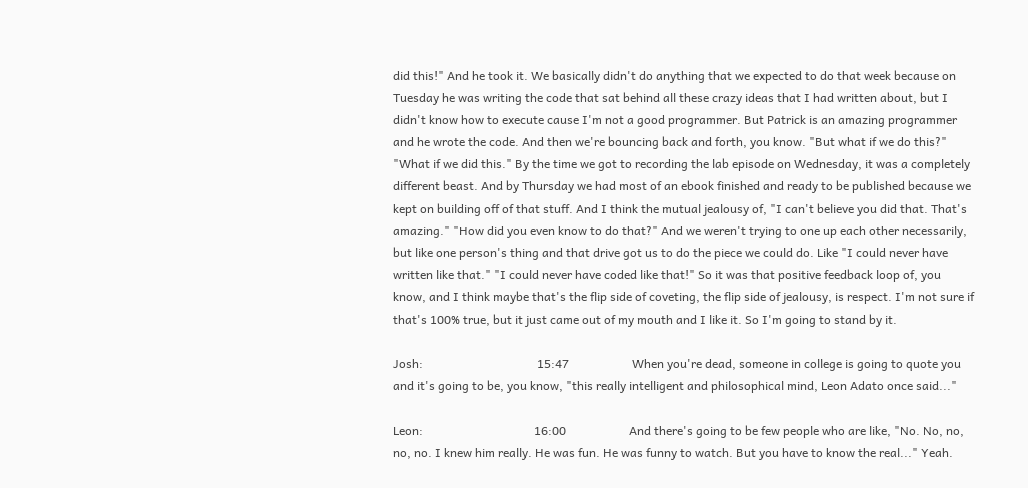did this!" And he took it. We basically didn't do anything that we expected to do that week because on Tuesday he was writing the code that sat behind all these crazy ideas that I had written about, but I didn't know how to execute cause I'm not a good programmer. But Patrick is an amazing programmer and he wrote the code. And then we're bouncing back and forth, you know. "But what if we do this?" "What if we did this." By the time we got to recording the lab episode on Wednesday, it was a completely different beast. And by Thursday we had most of an ebook finished and ready to be published because we kept on building off of that stuff. And I think the mutual jealousy of, "I can't believe you did that. That's amazing." "How did you even know to do that?" And we weren't trying to one up each other necessarily, but like one person's thing and that drive got us to do the piece we could do. Like "I could never have written like that." "I could never have coded like that!" So it was that positive feedback loop of, you know, and I think maybe that's the flip side of coveting, the flip side of jealousy, is respect. I'm not sure if that's 100% true, but it just came out of my mouth and I like it. So I'm going to stand by it.

Josh:                                      15:47                     When you're dead, someone in college is going to quote you and it's going to be, you know, "this really intelligent and philosophical mind, Leon Adato once said..."

Leon:                                     16:00                     And there's going to be few people who are like, "No. No, no, no, no. I knew him really. He was fun. He was funny to watch. But you have to know the real..." Yeah.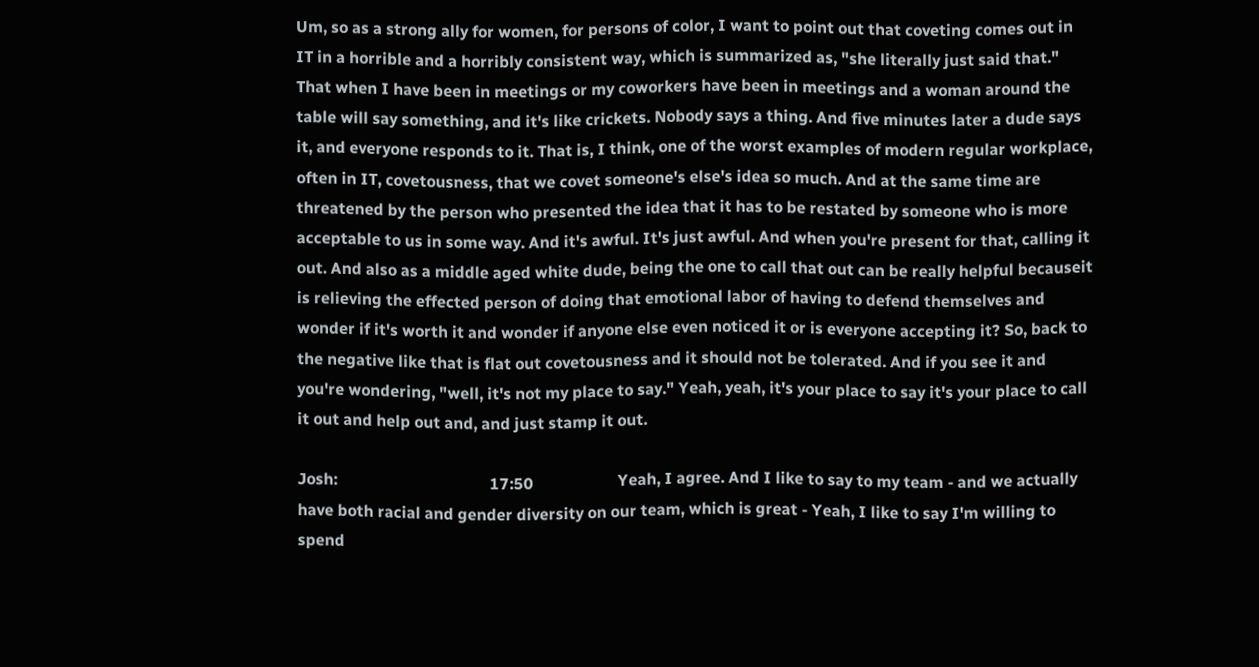Um, so as a strong ally for women, for persons of color, I want to point out that coveting comes out in IT in a horrible and a horribly consistent way, which is summarized as, "she literally just said that." That when I have been in meetings or my coworkers have been in meetings and a woman around the table will say something, and it's like crickets. Nobody says a thing. And five minutes later a dude says it, and everyone responds to it. That is, I think, one of the worst examples of modern regular workplace, often in IT, covetousness, that we covet someone's else's idea so much. And at the same time are threatened by the person who presented the idea that it has to be restated by someone who is more acceptable to us in some way. And it's awful. It's just awful. And when you're present for that, calling it out. And also as a middle aged white dude, being the one to call that out can be really helpful becauseit is relieving the effected person of doing that emotional labor of having to defend themselves and wonder if it's worth it and wonder if anyone else even noticed it or is everyone accepting it? So, back to the negative like that is flat out covetousness and it should not be tolerated. And if you see it and you're wondering, "well, it's not my place to say." Yeah, yeah, it's your place to say it's your place to call it out and help out and, and just stamp it out.

Josh:                                      17:50                     Yeah, I agree. And I like to say to my team - and we actually have both racial and gender diversity on our team, which is great - Yeah, I like to say I'm willing to spend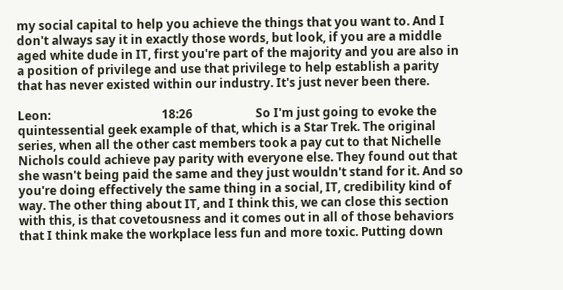my social capital to help you achieve the things that you want to. And I don't always say it in exactly those words, but look, if you are a middle aged white dude in IT, first you're part of the majority and you are also in a position of privilege and use that privilege to help establish a parity that has never existed within our industry. It's just never been there.

Leon:                                     18:26                     So I'm just going to evoke the quintessential geek example of that, which is a Star Trek. The original series, when all the other cast members took a pay cut to that Nichelle Nichols could achieve pay parity with everyone else. They found out that she wasn't being paid the same and they just wouldn't stand for it. And so you're doing effectively the same thing in a social, IT, credibility kind of way. The other thing about IT, and I think this, we can close this section with this, is that covetousness and it comes out in all of those behaviors that I think make the workplace less fun and more toxic. Putting down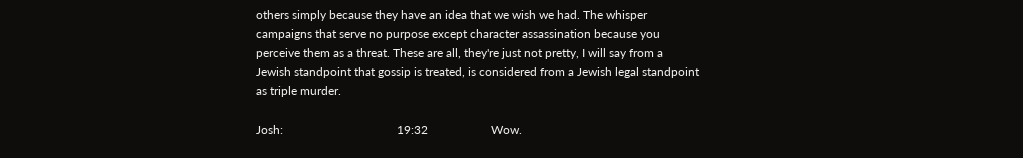others simply because they have an idea that we wish we had. The whisper campaigns that serve no purpose except character assassination because you perceive them as a threat. These are all, they're just not pretty, I will say from a Jewish standpoint that gossip is treated, is considered from a Jewish legal standpoint as triple murder.

Josh:                                      19:32                     Wow.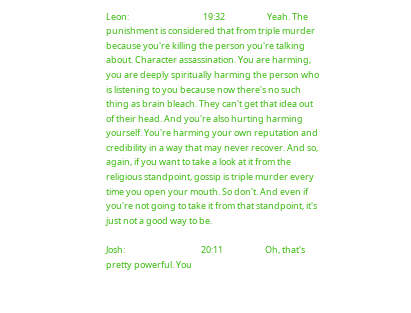Leon:                                     19:32                     Yeah. The punishment is considered that from triple murder because you're killing the person you're talking about. Character assassination. You are harming, you are deeply spiritually harming the person who is listening to you because now there's no such thing as brain bleach. They can't get that idea out of their head. And you're also hurting harming yourself. You're harming your own reputation and credibility in a way that may never recover. And so, again, if you want to take a look at it from the religious standpoint, gossip is triple murder every time you open your mouth. So don't. And even if you're not going to take it from that standpoint, it's just not a good way to be.

Josh:                                      20:11                     Oh, that's pretty powerful. You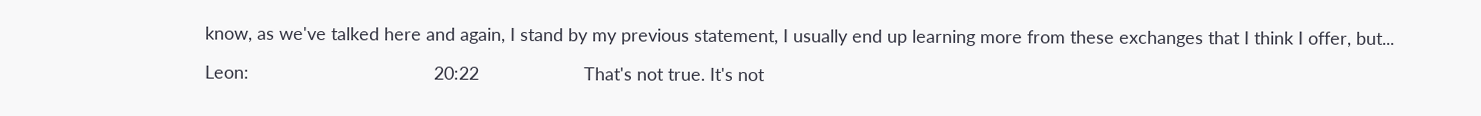know, as we've talked here and again, I stand by my previous statement, I usually end up learning more from these exchanges that I think I offer, but...

Leon:                                     20:22                     That's not true. It's not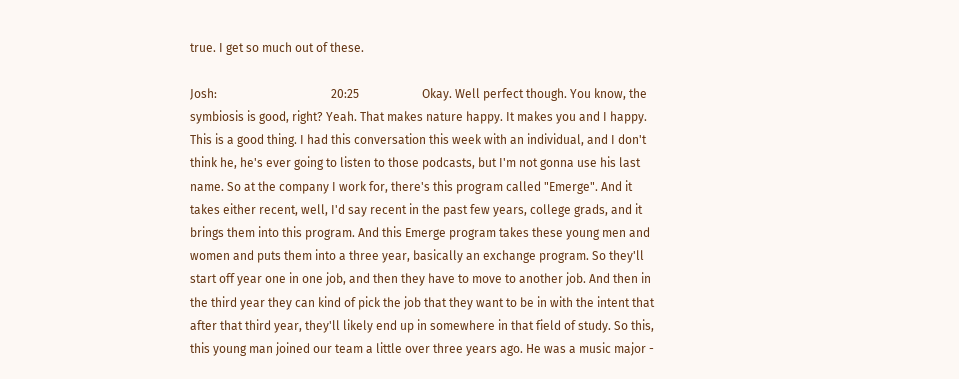true. I get so much out of these.

Josh:                                      20:25                     Okay. Well perfect though. You know, the symbiosis is good, right? Yeah. That makes nature happy. It makes you and I happy. This is a good thing. I had this conversation this week with an individual, and I don't think he, he's ever going to listen to those podcasts, but I'm not gonna use his last name. So at the company I work for, there's this program called "Emerge". And it takes either recent, well, I'd say recent in the past few years, college grads, and it brings them into this program. And this Emerge program takes these young men and women and puts them into a three year, basically an exchange program. So they'll start off year one in one job, and then they have to move to another job. And then in the third year they can kind of pick the job that they want to be in with the intent that after that third year, they'll likely end up in somewhere in that field of study. So this, this young man joined our team a little over three years ago. He was a music major -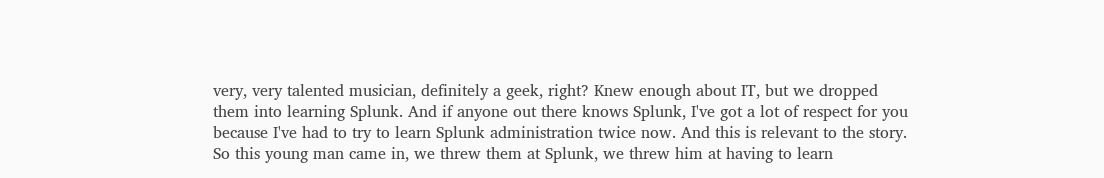very, very talented musician, definitely a geek, right? Knew enough about IT, but we dropped them into learning Splunk. And if anyone out there knows Splunk, I've got a lot of respect for you because I've had to try to learn Splunk administration twice now. And this is relevant to the story. So this young man came in, we threw them at Splunk, we threw him at having to learn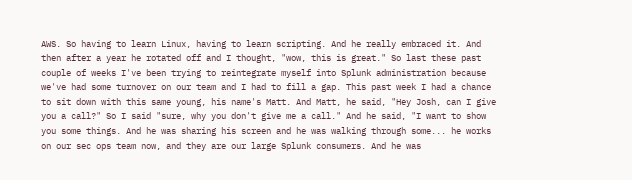AWS. So having to learn Linux, having to learn scripting. And he really embraced it. And then after a year he rotated off and I thought, "wow, this is great." So last these past couple of weeks I've been trying to reintegrate myself into Splunk administration because we've had some turnover on our team and I had to fill a gap. This past week I had a chance to sit down with this same young, his name's Matt. And Matt, he said, "Hey Josh, can I give you a call?" So I said "sure, why you don't give me a call." And he said, "I want to show you some things. And he was sharing his screen and he was walking through some... he works on our sec ops team now, and they are our large Splunk consumers. And he was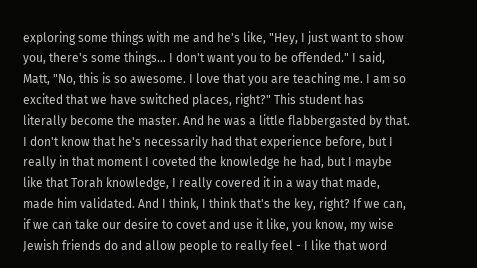exploring some things with me and he's like, "Hey, I just want to show you, there's some things... I don't want you to be offended." I said, Matt, "No, this is so awesome. I love that you are teaching me. I am so excited that we have switched places, right?" This student has literally become the master. And he was a little flabbergasted by that. I don't know that he's necessarily had that experience before, but I really in that moment I coveted the knowledge he had, but I maybe like that Torah knowledge, I really covered it in a way that made, made him validated. And I think, I think that's the key, right? If we can, if we can take our desire to covet and use it like, you know, my wise Jewish friends do and allow people to really feel - I like that word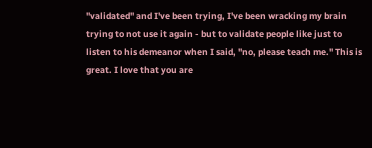"validated" and I've been trying, I've been wracking my brain trying to not use it again - but to validate people like just to listen to his demeanor when I said, "no, please teach me." This is great. I love that you are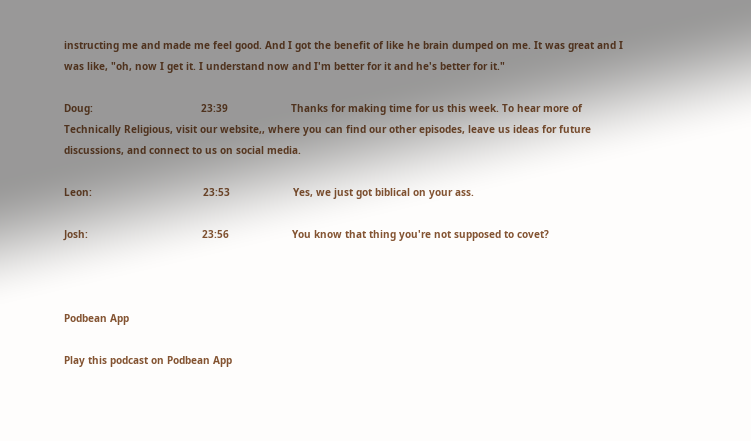instructing me and made me feel good. And I got the benefit of like he brain dumped on me. It was great and I was like, "oh, now I get it. I understand now and I'm better for it and he's better for it."

Doug:                                    23:39                     Thanks for making time for us this week. To hear more of Technically Religious, visit our website,, where you can find our other episodes, leave us ideas for future discussions, and connect to us on social media.

Leon:                                     23:53                     Yes, we just got biblical on your ass.

Josh:                                      23:56                     You know that thing you're not supposed to covet?



Podbean App

Play this podcast on Podbean App